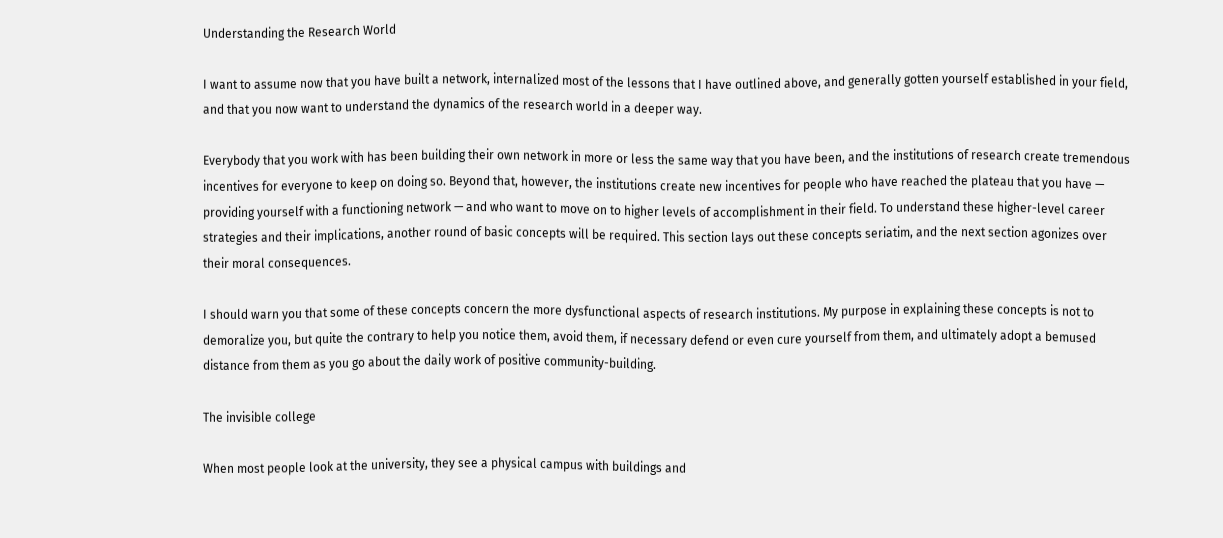Understanding the Research World

I want to assume now that you have built a network, internalized most of the lessons that I have outlined above, and generally gotten yourself established in your field, and that you now want to understand the dynamics of the research world in a deeper way.

Everybody that you work with has been building their own network in more or less the same way that you have been, and the institutions of research create tremendous incentives for everyone to keep on doing so. Beyond that, however, the institutions create new incentives for people who have reached the plateau that you have — providing yourself with a functioning network — and who want to move on to higher levels of accomplishment in their field. To understand these higher-level career strategies and their implications, another round of basic concepts will be required. This section lays out these concepts seriatim, and the next section agonizes over their moral consequences.

I should warn you that some of these concepts concern the more dysfunctional aspects of research institutions. My purpose in explaining these concepts is not to demoralize you, but quite the contrary to help you notice them, avoid them, if necessary defend or even cure yourself from them, and ultimately adopt a bemused distance from them as you go about the daily work of positive community-building.

The invisible college

When most people look at the university, they see a physical campus with buildings and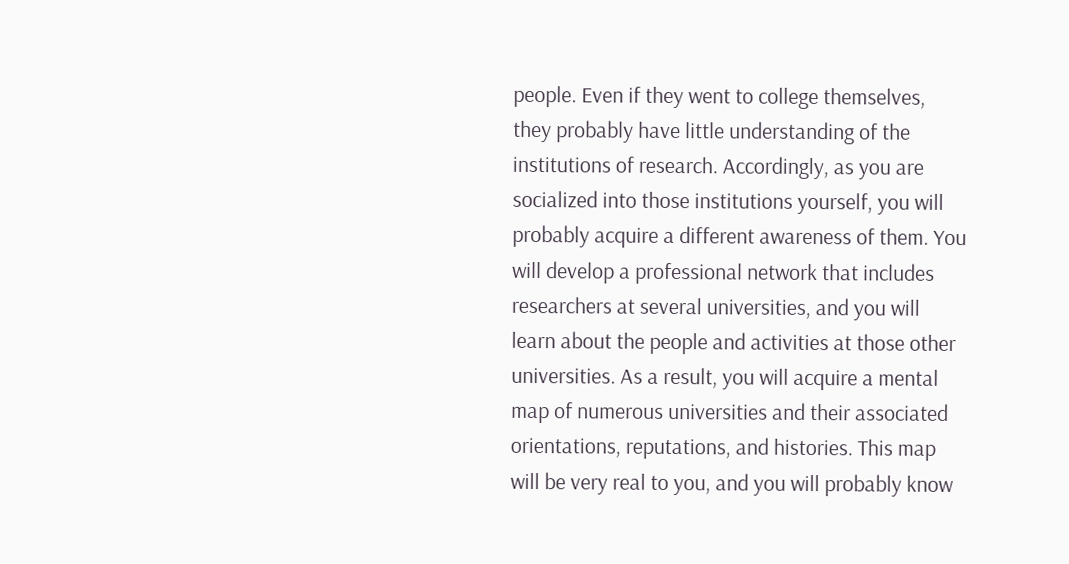people. Even if they went to college themselves, they probably have little understanding of the institutions of research. Accordingly, as you are socialized into those institutions yourself, you will probably acquire a different awareness of them. You will develop a professional network that includes researchers at several universities, and you will learn about the people and activities at those other universities. As a result, you will acquire a mental map of numerous universities and their associated orientations, reputations, and histories. This map will be very real to you, and you will probably know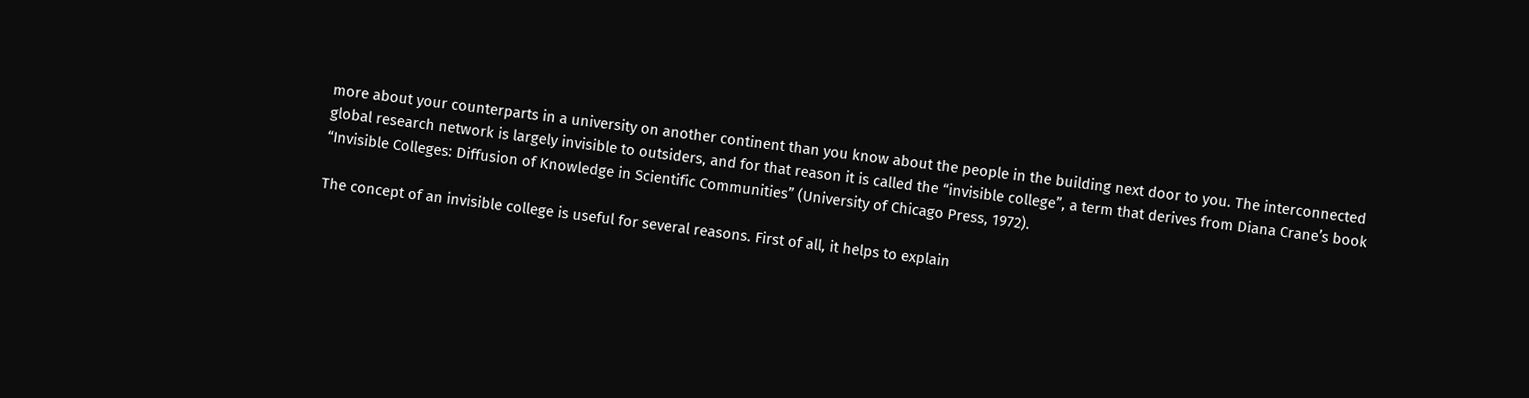more about your counterparts in a university on another continent than you know about the people in the building next door to you. The interconnected global research network is largely invisible to outsiders, and for that reason it is called the “invisible college”, a term that derives from Diana Crane’s book “Invisible Colleges: Diffusion of Knowledge in Scientific Communities” (University of Chicago Press, 1972).

The concept of an invisible college is useful for several reasons. First of all, it helps to explain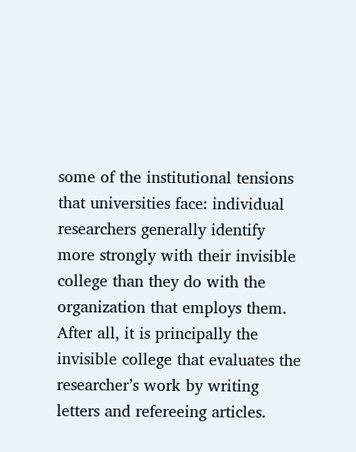some of the institutional tensions that universities face: individual researchers generally identify more strongly with their invisible college than they do with the organization that employs them. After all, it is principally the invisible college that evaluates the researcher’s work by writing letters and refereeing articles.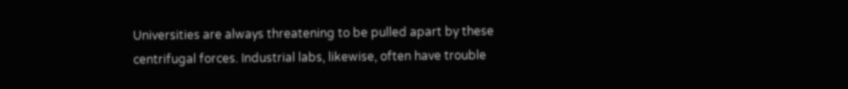Universities are always threatening to be pulled apart by these centrifugal forces. Industrial labs, likewise, often have trouble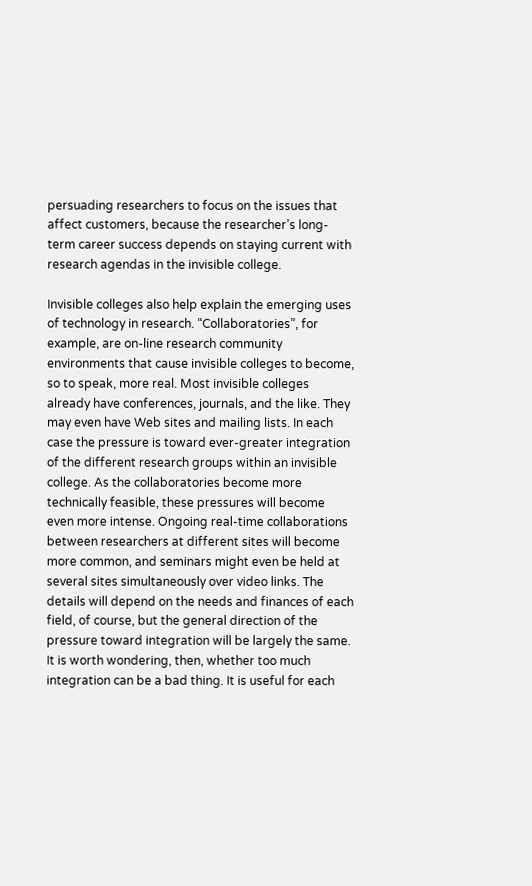persuading researchers to focus on the issues that affect customers, because the researcher’s long-term career success depends on staying current with research agendas in the invisible college.

Invisible colleges also help explain the emerging uses of technology in research. “Collaboratories”, for example, are on-line research community environments that cause invisible colleges to become, so to speak, more real. Most invisible colleges already have conferences, journals, and the like. They may even have Web sites and mailing lists. In each case the pressure is toward ever-greater integration of the different research groups within an invisible college. As the collaboratories become more technically feasible, these pressures will become even more intense. Ongoing real-time collaborations between researchers at different sites will become more common, and seminars might even be held at several sites simultaneously over video links. The details will depend on the needs and finances of each field, of course, but the general direction of the pressure toward integration will be largely the same. It is worth wondering, then, whether too much integration can be a bad thing. It is useful for each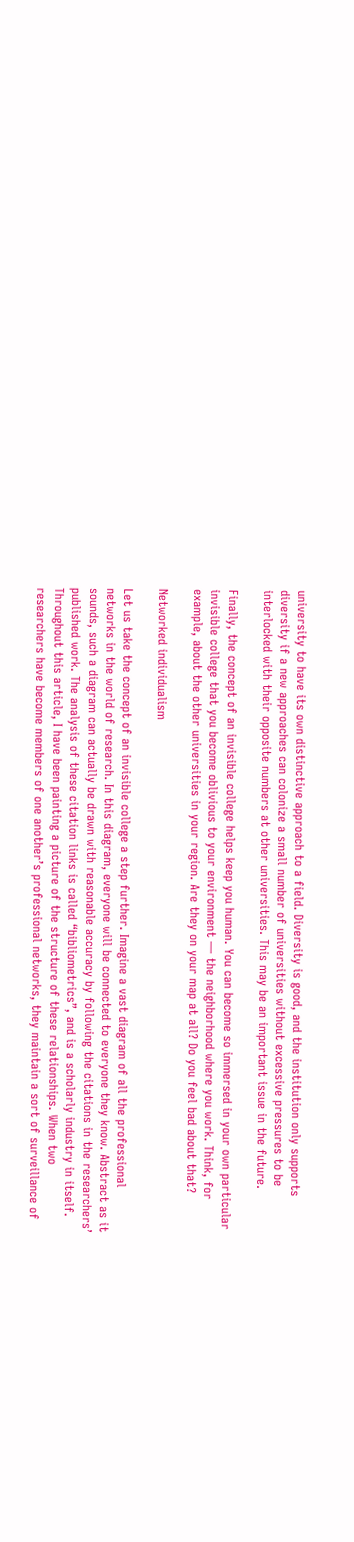university to have its own distinctive approach to a field. Diversity is good, and the institution only supports diversity if a new approaches can colonize a small number of universities without excessive pressures to be interlocked with their opposite numbers at other universities. This may be an important issue in the future.

Finally, the concept of an invisible college helps keep you human. You can become so immersed in your own particular invisible college that you become oblivious to your environment — the neighborhood where you work. Think, for example, about the other universities in your region. Are they on your map at all? Do you feel bad about that?

Networked individualism

Let us take the concept of an invisible college a step further. Imagine a vast diagram of all the professional networks in the world of research. In this diagram, everyone will be connected to everyone they know. Abstract as it sounds, such a diagram can actually be drawn with reasonable accuracy by following the citations in the researchers’ published work. The analysis of these citation links is called “bibliometrics”, and is a scholarly industry in itself. Throughout this article, I have been painting a picture of the structure of these relationships. When two researchers have become members of one another’s professional networks, they maintain a sort of surveillance of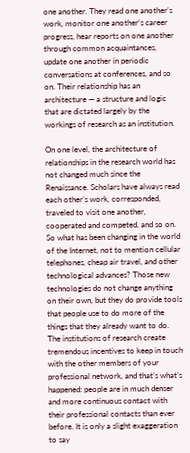one another. They read one another’s work, monitor one another’s career progress, hear reports on one another through common acquaintances, update one another in periodic conversations at conferences, and so on. Their relationship has an architecture — a structure and logic that are dictated largely by the workings of research as an institution.

On one level, the architecture of relationships in the research world has not changed much since the Renaissance. Scholars have always read each other’s work, corresponded, traveled to visit one another, cooperated and competed, and so on. So what has been changing in the world of the Internet, not to mention cellular telephones, cheap air travel, and other technological advances? Those new technologies do not change anything on their own, but they do provide tools that people use to do more of the things that they already want to do. The institutions of research create tremendous incentives to keep in touch with the other members of your professional network, and that’s what’s happened: people are in much denser and more continuous contact with their professional contacts than ever before. It is only a slight exaggeration to say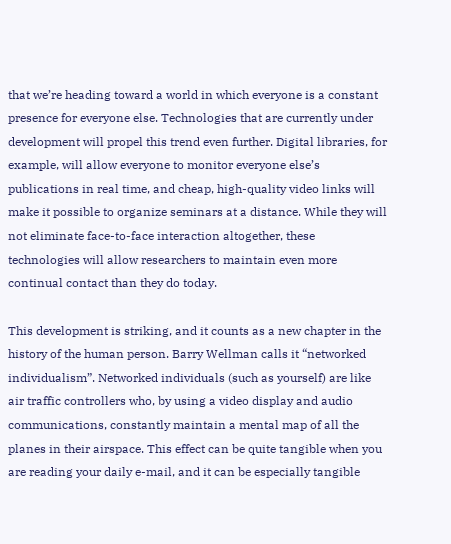that we’re heading toward a world in which everyone is a constant presence for everyone else. Technologies that are currently under development will propel this trend even further. Digital libraries, for example, will allow everyone to monitor everyone else’s publications in real time, and cheap, high-quality video links will make it possible to organize seminars at a distance. While they will not eliminate face-to-face interaction altogether, these technologies will allow researchers to maintain even more continual contact than they do today.

This development is striking, and it counts as a new chapter in the history of the human person. Barry Wellman calls it “networked individualism”. Networked individuals (such as yourself) are like air traffic controllers who, by using a video display and audio communications, constantly maintain a mental map of all the planes in their airspace. This effect can be quite tangible when you are reading your daily e-mail, and it can be especially tangible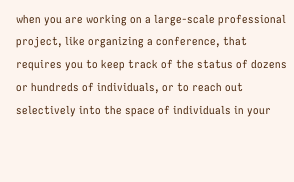when you are working on a large-scale professional project, like organizing a conference, that requires you to keep track of the status of dozens or hundreds of individuals, or to reach out selectively into the space of individuals in your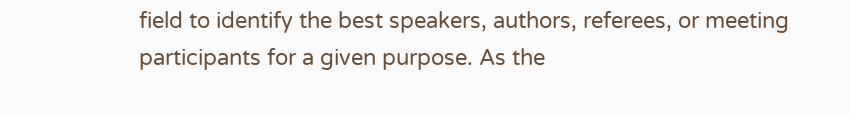field to identify the best speakers, authors, referees, or meeting participants for a given purpose. As the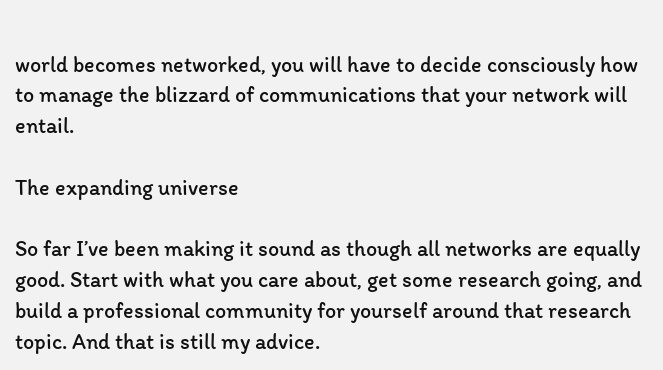world becomes networked, you will have to decide consciously how to manage the blizzard of communications that your network will entail.

The expanding universe

So far I’ve been making it sound as though all networks are equally good. Start with what you care about, get some research going, and build a professional community for yourself around that research topic. And that is still my advice.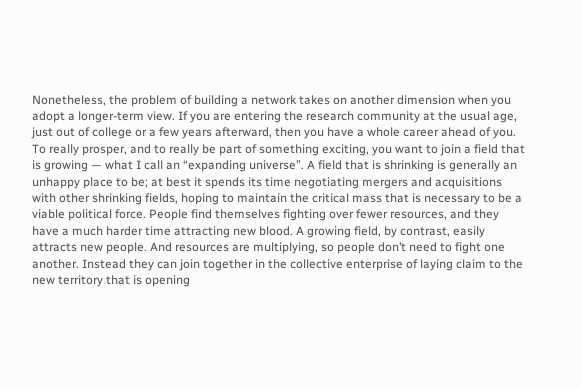Nonetheless, the problem of building a network takes on another dimension when you adopt a longer-term view. If you are entering the research community at the usual age, just out of college or a few years afterward, then you have a whole career ahead of you. To really prosper, and to really be part of something exciting, you want to join a field that is growing — what I call an “expanding universe”. A field that is shrinking is generally an unhappy place to be; at best it spends its time negotiating mergers and acquisitions with other shrinking fields, hoping to maintain the critical mass that is necessary to be a viable political force. People find themselves fighting over fewer resources, and they have a much harder time attracting new blood. A growing field, by contrast, easily attracts new people. And resources are multiplying, so people don’t need to fight one another. Instead they can join together in the collective enterprise of laying claim to the new territory that is opening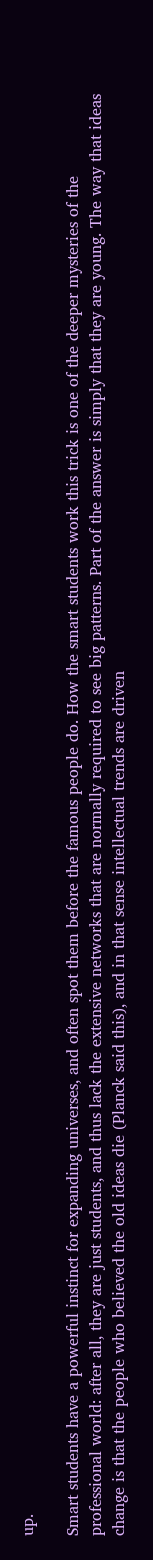up.

Smart students have a powerful instinct for expanding universes, and often spot them before the famous people do. How the smart students work this trick is one of the deeper mysteries of the professional world: after all, they are just students, and thus lack the extensive networks that are normally required to see big patterns. Part of the answer is simply that they are young. The way that ideas change is that the people who believed the old ideas die (Planck said this), and in that sense intellectual trends are driven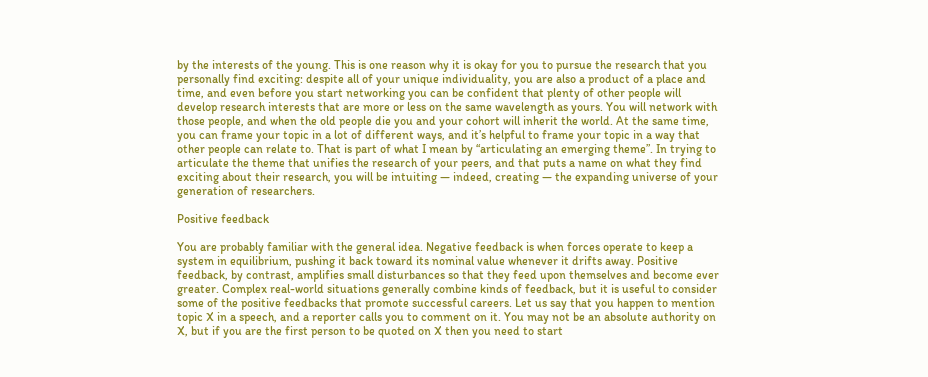by the interests of the young. This is one reason why it is okay for you to pursue the research that you personally find exciting: despite all of your unique individuality, you are also a product of a place and time, and even before you start networking you can be confident that plenty of other people will develop research interests that are more or less on the same wavelength as yours. You will network with those people, and when the old people die you and your cohort will inherit the world. At the same time, you can frame your topic in a lot of different ways, and it’s helpful to frame your topic in a way that other people can relate to. That is part of what I mean by “articulating an emerging theme”. In trying to articulate the theme that unifies the research of your peers, and that puts a name on what they find exciting about their research, you will be intuiting — indeed, creating — the expanding universe of your generation of researchers.

Positive feedback

You are probably familiar with the general idea. Negative feedback is when forces operate to keep a system in equilibrium, pushing it back toward its nominal value whenever it drifts away. Positive feedback, by contrast, amplifies small disturbances so that they feed upon themselves and become ever greater. Complex real-world situations generally combine kinds of feedback, but it is useful to consider some of the positive feedbacks that promote successful careers. Let us say that you happen to mention topic X in a speech, and a reporter calls you to comment on it. You may not be an absolute authority on X, but if you are the first person to be quoted on X then you need to start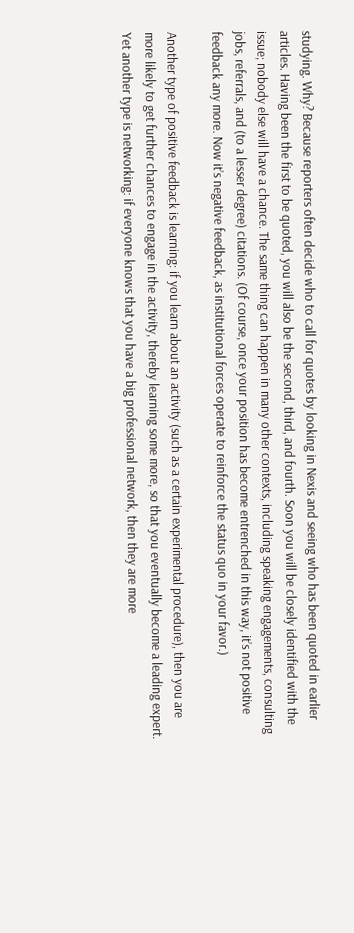studying. Why? Because reporters often decide who to call for quotes by looking in Nexis and seeing who has been quoted in earlier articles. Having been the first to be quoted, you will also be the second, third, and fourth. Soon you will be closely identified with the issue; nobody else will have a chance. The same thing can happen in many other contexts, including speaking engagements, consulting jobs, referrals, and (to a lesser degree) citations. (Of course, once your position has become entrenched in this way, it’s not positive feedback any more. Now it’s negative feedback, as institutional forces operate to reinforce the status quo in your favor.)

Another type of positive feedback is learning: if you learn about an activity (such as a certain experimental procedure), then you are more likely to get further chances to engage in the activity, thereby learning some more, so that you eventually become a leading expert. Yet another type is networking: if everyone knows that you have a big professional network, then they are more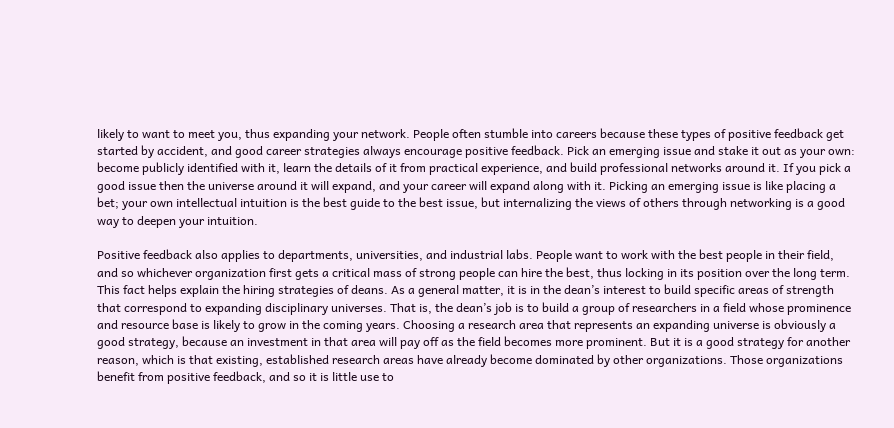likely to want to meet you, thus expanding your network. People often stumble into careers because these types of positive feedback get started by accident, and good career strategies always encourage positive feedback. Pick an emerging issue and stake it out as your own: become publicly identified with it, learn the details of it from practical experience, and build professional networks around it. If you pick a good issue then the universe around it will expand, and your career will expand along with it. Picking an emerging issue is like placing a bet; your own intellectual intuition is the best guide to the best issue, but internalizing the views of others through networking is a good way to deepen your intuition.

Positive feedback also applies to departments, universities, and industrial labs. People want to work with the best people in their field, and so whichever organization first gets a critical mass of strong people can hire the best, thus locking in its position over the long term. This fact helps explain the hiring strategies of deans. As a general matter, it is in the dean’s interest to build specific areas of strength that correspond to expanding disciplinary universes. That is, the dean’s job is to build a group of researchers in a field whose prominence and resource base is likely to grow in the coming years. Choosing a research area that represents an expanding universe is obviously a good strategy, because an investment in that area will pay off as the field becomes more prominent. But it is a good strategy for another reason, which is that existing, established research areas have already become dominated by other organizations. Those organizations benefit from positive feedback, and so it is little use to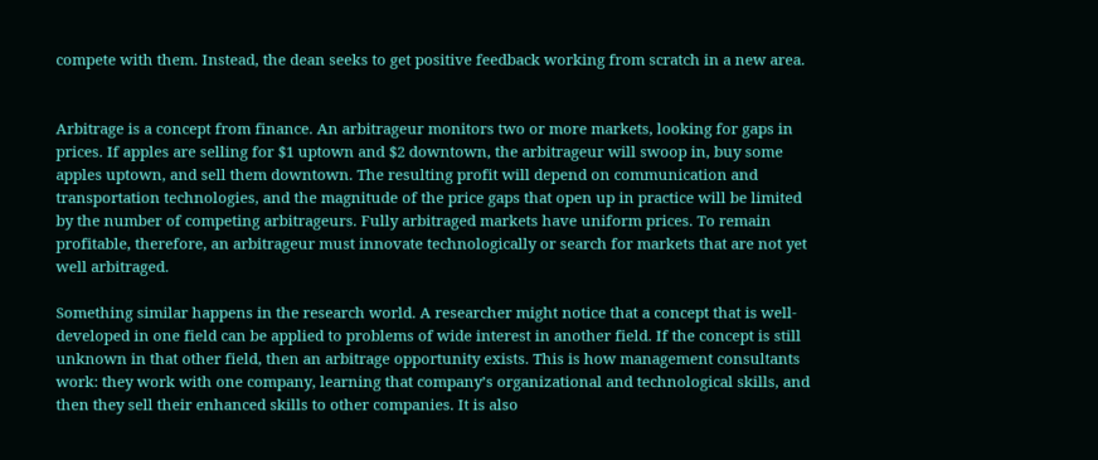compete with them. Instead, the dean seeks to get positive feedback working from scratch in a new area.


Arbitrage is a concept from finance. An arbitrageur monitors two or more markets, looking for gaps in prices. If apples are selling for $1 uptown and $2 downtown, the arbitrageur will swoop in, buy some apples uptown, and sell them downtown. The resulting profit will depend on communication and transportation technologies, and the magnitude of the price gaps that open up in practice will be limited by the number of competing arbitrageurs. Fully arbitraged markets have uniform prices. To remain profitable, therefore, an arbitrageur must innovate technologically or search for markets that are not yet well arbitraged.

Something similar happens in the research world. A researcher might notice that a concept that is well-developed in one field can be applied to problems of wide interest in another field. If the concept is still unknown in that other field, then an arbitrage opportunity exists. This is how management consultants work: they work with one company, learning that company’s organizational and technological skills, and then they sell their enhanced skills to other companies. It is also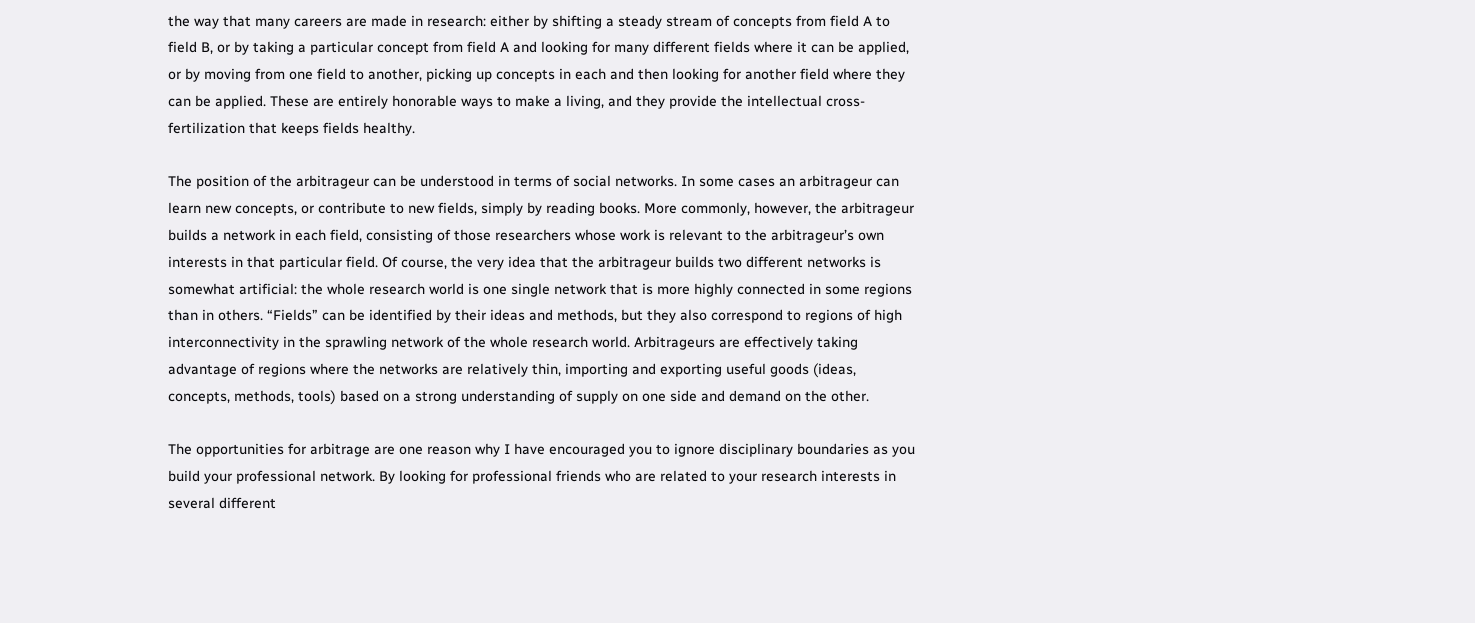the way that many careers are made in research: either by shifting a steady stream of concepts from field A to field B, or by taking a particular concept from field A and looking for many different fields where it can be applied, or by moving from one field to another, picking up concepts in each and then looking for another field where they can be applied. These are entirely honorable ways to make a living, and they provide the intellectual cross-fertilization that keeps fields healthy.

The position of the arbitrageur can be understood in terms of social networks. In some cases an arbitrageur can learn new concepts, or contribute to new fields, simply by reading books. More commonly, however, the arbitrageur builds a network in each field, consisting of those researchers whose work is relevant to the arbitrageur’s own interests in that particular field. Of course, the very idea that the arbitrageur builds two different networks is somewhat artificial: the whole research world is one single network that is more highly connected in some regions than in others. “Fields” can be identified by their ideas and methods, but they also correspond to regions of high interconnectivity in the sprawling network of the whole research world. Arbitrageurs are effectively taking advantage of regions where the networks are relatively thin, importing and exporting useful goods (ideas, concepts, methods, tools) based on a strong understanding of supply on one side and demand on the other.

The opportunities for arbitrage are one reason why I have encouraged you to ignore disciplinary boundaries as you build your professional network. By looking for professional friends who are related to your research interests in several different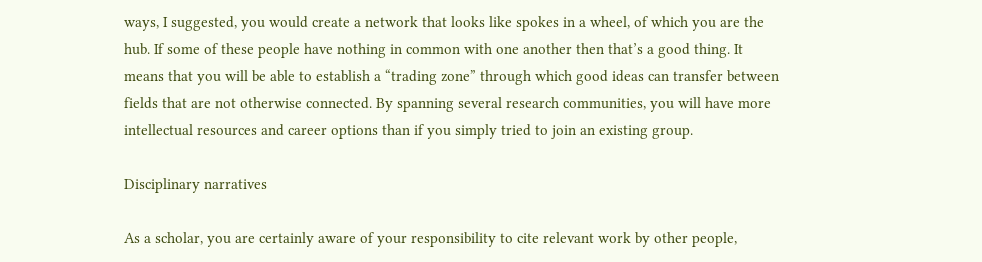ways, I suggested, you would create a network that looks like spokes in a wheel, of which you are the hub. If some of these people have nothing in common with one another then that’s a good thing. It means that you will be able to establish a “trading zone” through which good ideas can transfer between fields that are not otherwise connected. By spanning several research communities, you will have more intellectual resources and career options than if you simply tried to join an existing group.

Disciplinary narratives

As a scholar, you are certainly aware of your responsibility to cite relevant work by other people,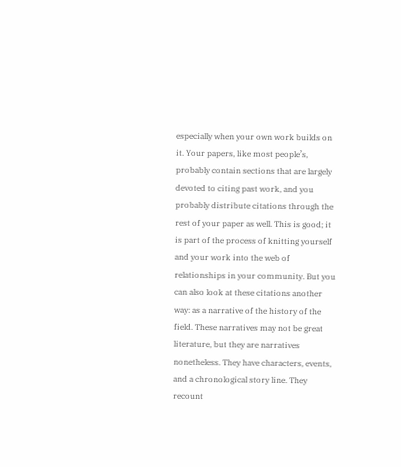especially when your own work builds on it. Your papers, like most people’s, probably contain sections that are largely devoted to citing past work, and you probably distribute citations through the rest of your paper as well. This is good; it is part of the process of knitting yourself and your work into the web of relationships in your community. But you can also look at these citations another way: as a narrative of the history of the field. These narratives may not be great literature, but they are narratives nonetheless. They have characters, events, and a chronological story line. They recount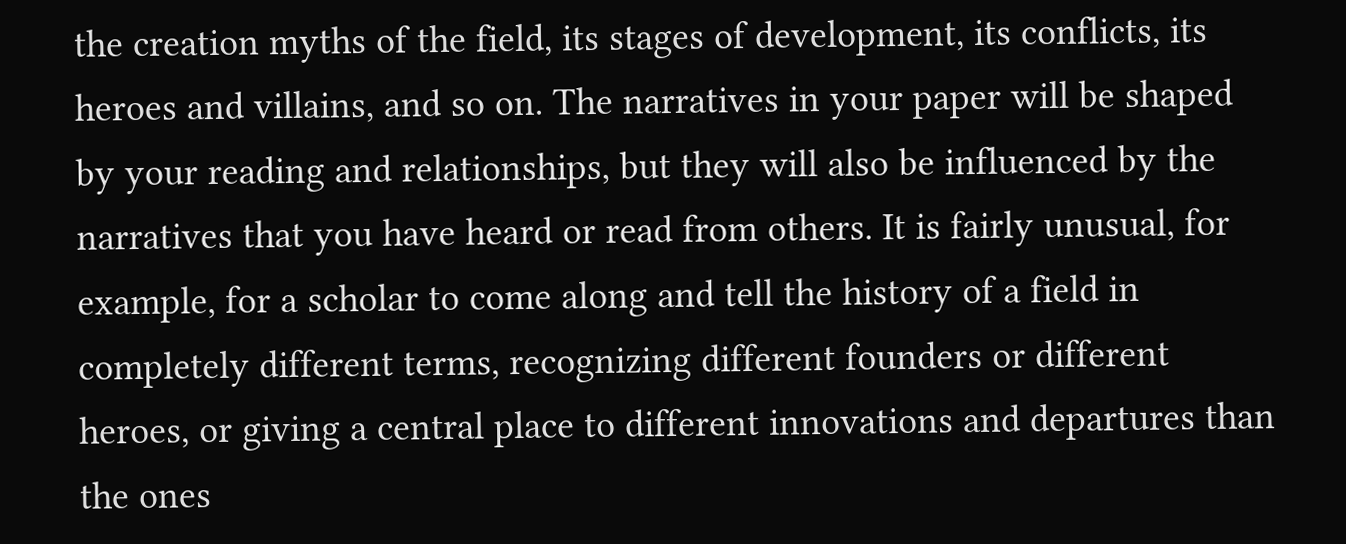the creation myths of the field, its stages of development, its conflicts, its heroes and villains, and so on. The narratives in your paper will be shaped by your reading and relationships, but they will also be influenced by the narratives that you have heard or read from others. It is fairly unusual, for example, for a scholar to come along and tell the history of a field in completely different terms, recognizing different founders or different heroes, or giving a central place to different innovations and departures than the ones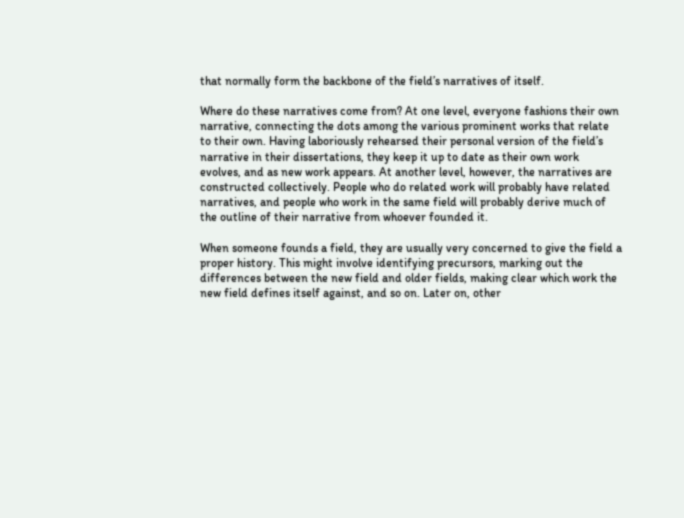that normally form the backbone of the field’s narratives of itself.

Where do these narratives come from? At one level, everyone fashions their own narrative, connecting the dots among the various prominent works that relate to their own. Having laboriously rehearsed their personal version of the field’s narrative in their dissertations, they keep it up to date as their own work evolves, and as new work appears. At another level, however, the narratives are constructed collectively. People who do related work will probably have related narratives, and people who work in the same field will probably derive much of the outline of their narrative from whoever founded it.

When someone founds a field, they are usually very concerned to give the field a proper history. This might involve identifying precursors, marking out the differences between the new field and older fields, making clear which work the new field defines itself against, and so on. Later on, other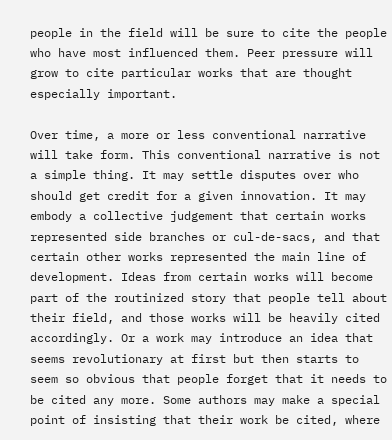people in the field will be sure to cite the people who have most influenced them. Peer pressure will grow to cite particular works that are thought especially important.

Over time, a more or less conventional narrative will take form. This conventional narrative is not a simple thing. It may settle disputes over who should get credit for a given innovation. It may embody a collective judgement that certain works represented side branches or cul-de-sacs, and that certain other works represented the main line of development. Ideas from certain works will become part of the routinized story that people tell about their field, and those works will be heavily cited accordingly. Or a work may introduce an idea that seems revolutionary at first but then starts to seem so obvious that people forget that it needs to be cited any more. Some authors may make a special point of insisting that their work be cited, where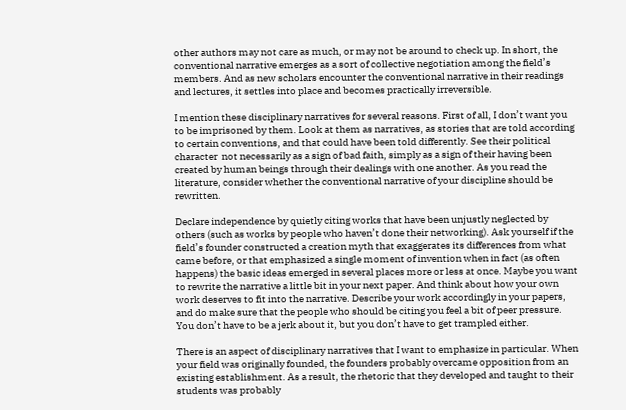other authors may not care as much, or may not be around to check up. In short, the conventional narrative emerges as a sort of collective negotiation among the field’s members. And as new scholars encounter the conventional narrative in their readings and lectures, it settles into place and becomes practically irreversible.

I mention these disciplinary narratives for several reasons. First of all, I don’t want you to be imprisoned by them. Look at them as narratives, as stories that are told according to certain conventions, and that could have been told differently. See their political character  not necessarily as a sign of bad faith, simply as a sign of their having been created by human beings through their dealings with one another. As you read the literature, consider whether the conventional narrative of your discipline should be rewritten.

Declare independence by quietly citing works that have been unjustly neglected by others (such as works by people who haven’t done their networking). Ask yourself if the field’s founder constructed a creation myth that exaggerates its differences from what came before, or that emphasized a single moment of invention when in fact (as often happens) the basic ideas emerged in several places more or less at once. Maybe you want to rewrite the narrative a little bit in your next paper. And think about how your own work deserves to fit into the narrative. Describe your work accordingly in your papers, and do make sure that the people who should be citing you feel a bit of peer pressure. You don’t have to be a jerk about it, but you don’t have to get trampled either.

There is an aspect of disciplinary narratives that I want to emphasize in particular. When your field was originally founded, the founders probably overcame opposition from an existing establishment. As a result, the rhetoric that they developed and taught to their students was probably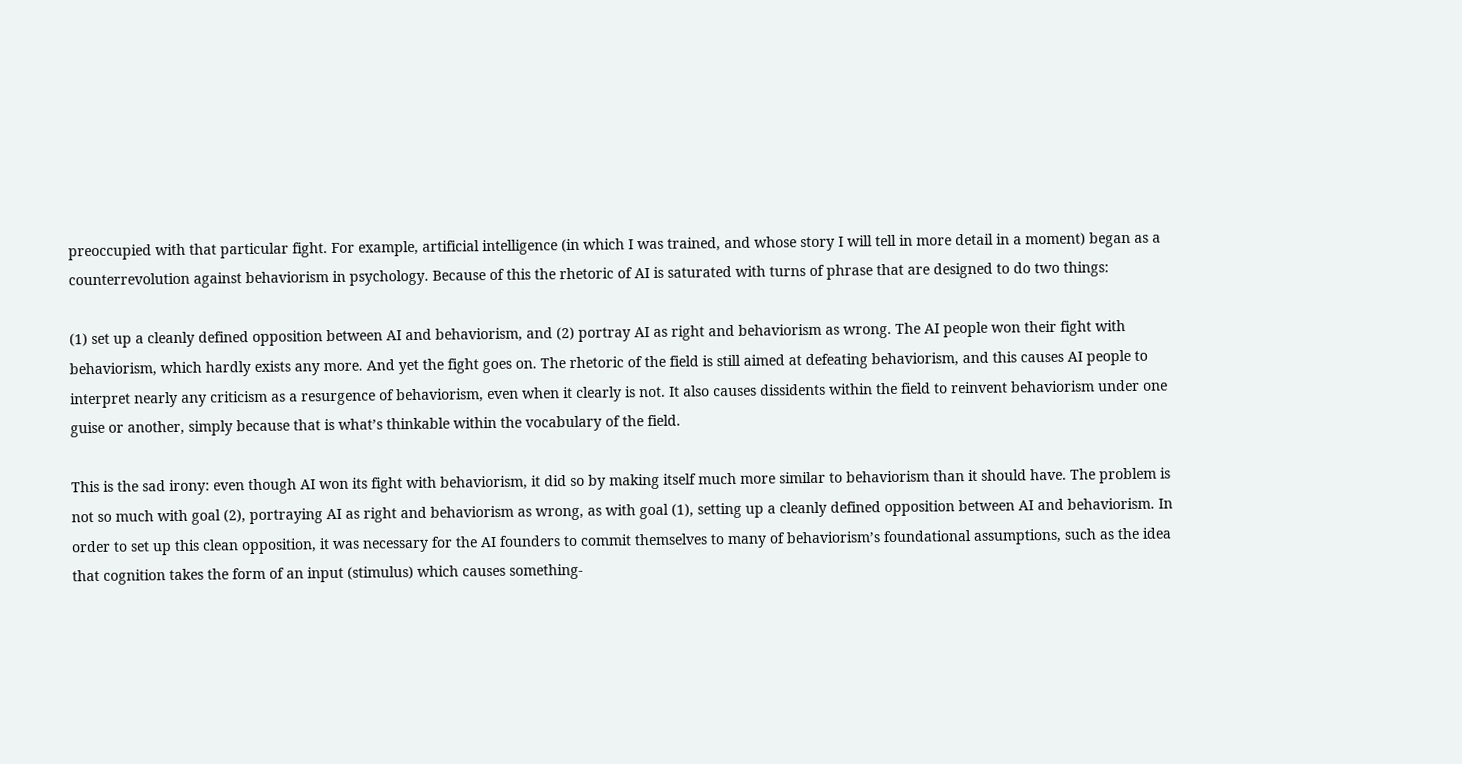preoccupied with that particular fight. For example, artificial intelligence (in which I was trained, and whose story I will tell in more detail in a moment) began as a counterrevolution against behaviorism in psychology. Because of this the rhetoric of AI is saturated with turns of phrase that are designed to do two things:

(1) set up a cleanly defined opposition between AI and behaviorism, and (2) portray AI as right and behaviorism as wrong. The AI people won their fight with behaviorism, which hardly exists any more. And yet the fight goes on. The rhetoric of the field is still aimed at defeating behaviorism, and this causes AI people to interpret nearly any criticism as a resurgence of behaviorism, even when it clearly is not. It also causes dissidents within the field to reinvent behaviorism under one guise or another, simply because that is what’s thinkable within the vocabulary of the field.

This is the sad irony: even though AI won its fight with behaviorism, it did so by making itself much more similar to behaviorism than it should have. The problem is not so much with goal (2), portraying AI as right and behaviorism as wrong, as with goal (1), setting up a cleanly defined opposition between AI and behaviorism. In order to set up this clean opposition, it was necessary for the AI founders to commit themselves to many of behaviorism’s foundational assumptions, such as the idea that cognition takes the form of an input (stimulus) which causes something-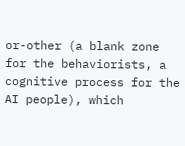or-other (a blank zone for the behaviorists, a cognitive process for the AI people), which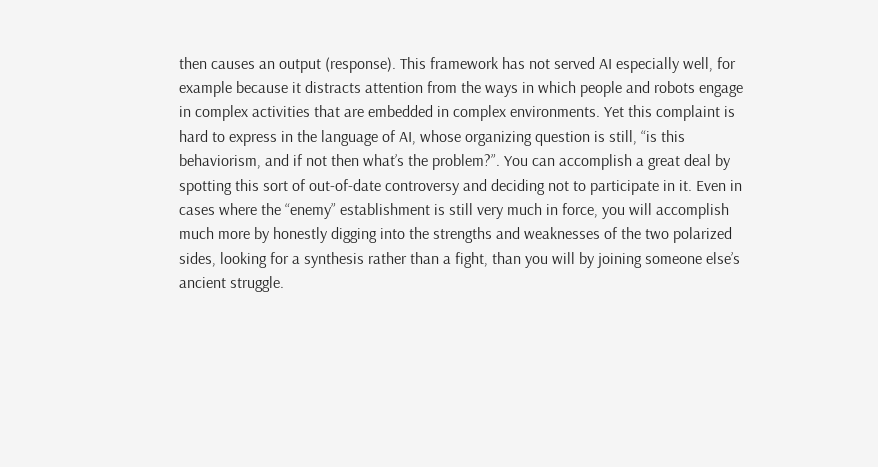then causes an output (response). This framework has not served AI especially well, for example because it distracts attention from the ways in which people and robots engage in complex activities that are embedded in complex environments. Yet this complaint is hard to express in the language of AI, whose organizing question is still, “is this behaviorism, and if not then what’s the problem?”. You can accomplish a great deal by spotting this sort of out-of-date controversy and deciding not to participate in it. Even in cases where the “enemy” establishment is still very much in force, you will accomplish much more by honestly digging into the strengths and weaknesses of the two polarized sides, looking for a synthesis rather than a fight, than you will by joining someone else’s ancient struggle.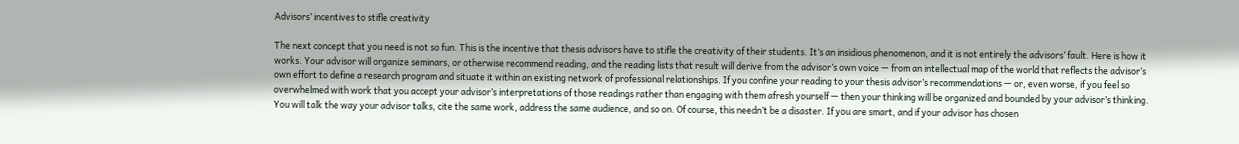Advisors’ incentives to stifle creativity

The next concept that you need is not so fun. This is the incentive that thesis advisors have to stifle the creativity of their students. It’s an insidious phenomenon, and it is not entirely the advisors’ fault. Here is how it works. Your advisor will organize seminars, or otherwise recommend reading, and the reading lists that result will derive from the advisor’s own voice — from an intellectual map of the world that reflects the advisor’s own effort to define a research program and situate it within an existing network of professional relationships. If you confine your reading to your thesis advisor’s recommendations — or, even worse, if you feel so overwhelmed with work that you accept your advisor’s interpretations of those readings rather than engaging with them afresh yourself — then your thinking will be organized and bounded by your advisor’s thinking. You will talk the way your advisor talks, cite the same work, address the same audience, and so on. Of course, this needn’t be a disaster. If you are smart, and if your advisor has chosen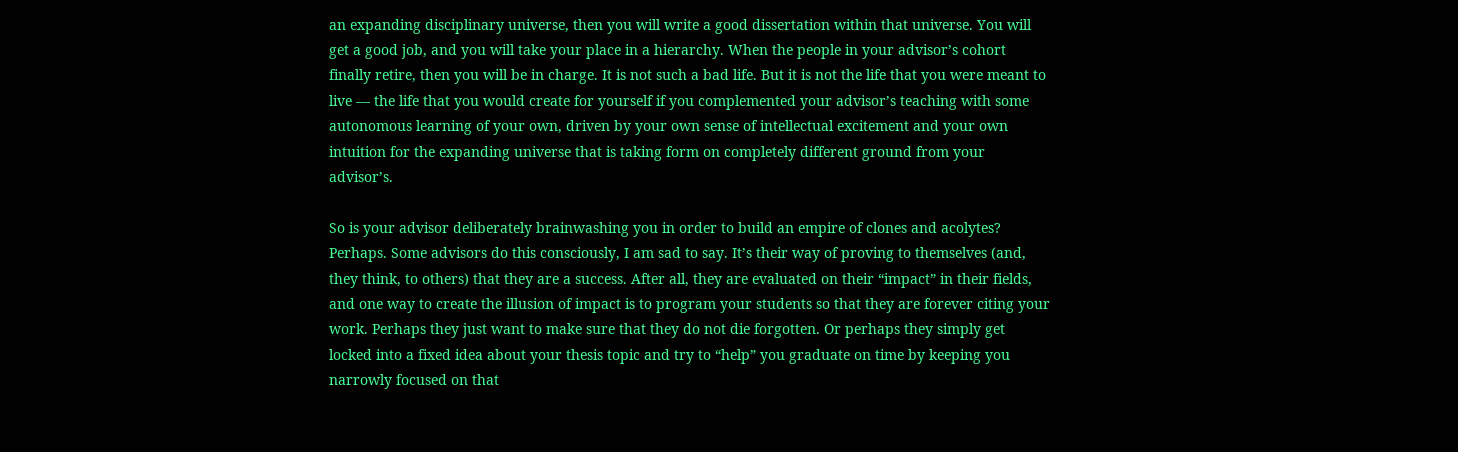an expanding disciplinary universe, then you will write a good dissertation within that universe. You will get a good job, and you will take your place in a hierarchy. When the people in your advisor’s cohort finally retire, then you will be in charge. It is not such a bad life. But it is not the life that you were meant to live — the life that you would create for yourself if you complemented your advisor’s teaching with some autonomous learning of your own, driven by your own sense of intellectual excitement and your own intuition for the expanding universe that is taking form on completely different ground from your advisor’s.

So is your advisor deliberately brainwashing you in order to build an empire of clones and acolytes? Perhaps. Some advisors do this consciously, I am sad to say. It’s their way of proving to themselves (and, they think, to others) that they are a success. After all, they are evaluated on their “impact” in their fields, and one way to create the illusion of impact is to program your students so that they are forever citing your work. Perhaps they just want to make sure that they do not die forgotten. Or perhaps they simply get locked into a fixed idea about your thesis topic and try to “help” you graduate on time by keeping you narrowly focused on that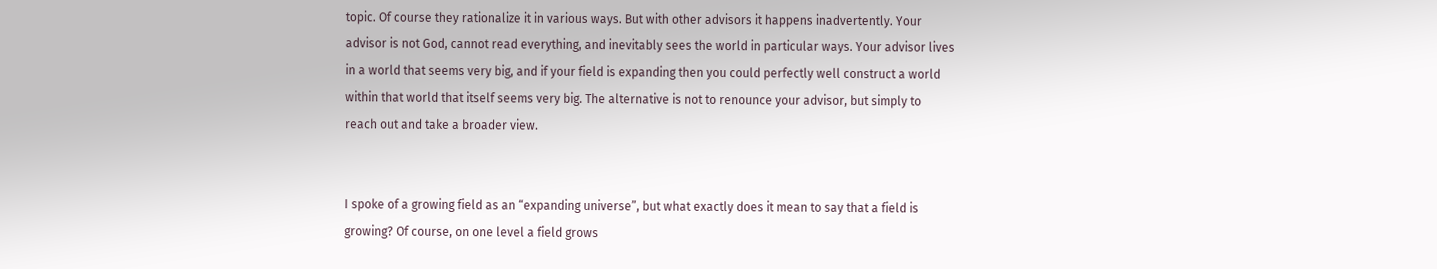topic. Of course they rationalize it in various ways. But with other advisors it happens inadvertently. Your advisor is not God, cannot read everything, and inevitably sees the world in particular ways. Your advisor lives in a world that seems very big, and if your field is expanding then you could perfectly well construct a world within that world that itself seems very big. The alternative is not to renounce your advisor, but simply to reach out and take a broader view.


I spoke of a growing field as an “expanding universe”, but what exactly does it mean to say that a field is growing? Of course, on one level a field grows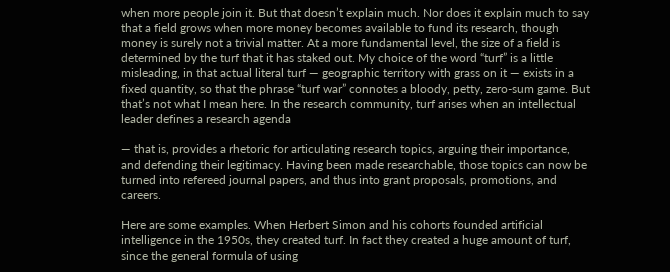when more people join it. But that doesn’t explain much. Nor does it explain much to say that a field grows when more money becomes available to fund its research, though money is surely not a trivial matter. At a more fundamental level, the size of a field is determined by the turf that it has staked out. My choice of the word “turf” is a little misleading, in that actual literal turf — geographic territory with grass on it — exists in a fixed quantity, so that the phrase “turf war” connotes a bloody, petty, zero-sum game. But that’s not what I mean here. In the research community, turf arises when an intellectual leader defines a research agenda

— that is, provides a rhetoric for articulating research topics, arguing their importance, and defending their legitimacy. Having been made researchable, those topics can now be turned into refereed journal papers, and thus into grant proposals, promotions, and careers.

Here are some examples. When Herbert Simon and his cohorts founded artificial intelligence in the 1950s, they created turf. In fact they created a huge amount of turf, since the general formula of using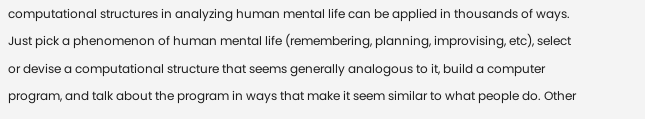computational structures in analyzing human mental life can be applied in thousands of ways. Just pick a phenomenon of human mental life (remembering, planning, improvising, etc), select or devise a computational structure that seems generally analogous to it, build a computer program, and talk about the program in ways that make it seem similar to what people do. Other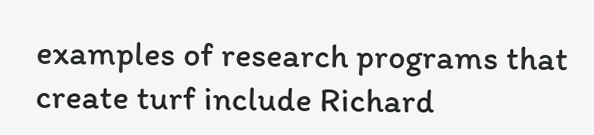examples of research programs that create turf include Richard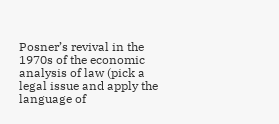Posner’s revival in the 1970s of the economic analysis of law (pick a legal issue and apply the language of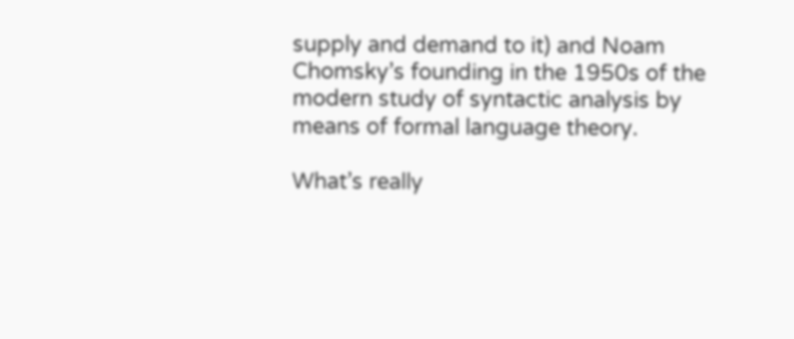supply and demand to it) and Noam Chomsky’s founding in the 1950s of the modern study of syntactic analysis by means of formal language theory.

What’s really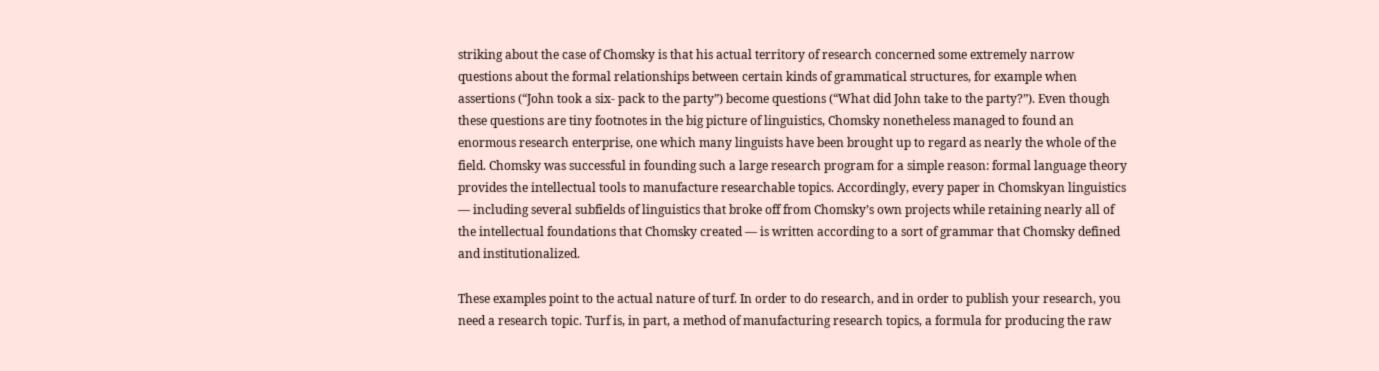striking about the case of Chomsky is that his actual territory of research concerned some extremely narrow questions about the formal relationships between certain kinds of grammatical structures, for example when assertions (“John took a six- pack to the party”) become questions (“What did John take to the party?”). Even though these questions are tiny footnotes in the big picture of linguistics, Chomsky nonetheless managed to found an enormous research enterprise, one which many linguists have been brought up to regard as nearly the whole of the field. Chomsky was successful in founding such a large research program for a simple reason: formal language theory provides the intellectual tools to manufacture researchable topics. Accordingly, every paper in Chomskyan linguistics — including several subfields of linguistics that broke off from Chomsky’s own projects while retaining nearly all of the intellectual foundations that Chomsky created — is written according to a sort of grammar that Chomsky defined and institutionalized.

These examples point to the actual nature of turf. In order to do research, and in order to publish your research, you need a research topic. Turf is, in part, a method of manufacturing research topics, a formula for producing the raw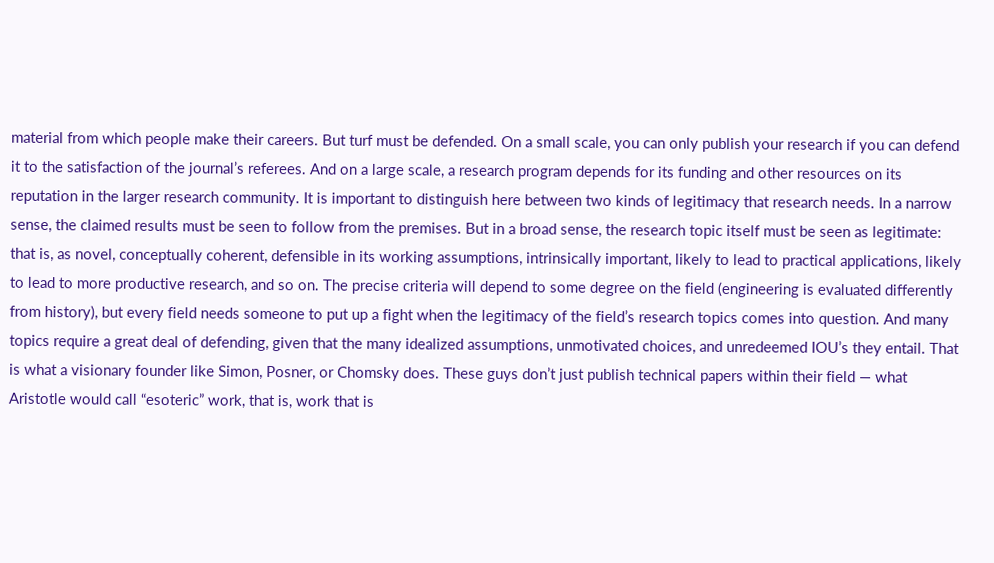material from which people make their careers. But turf must be defended. On a small scale, you can only publish your research if you can defend it to the satisfaction of the journal’s referees. And on a large scale, a research program depends for its funding and other resources on its reputation in the larger research community. It is important to distinguish here between two kinds of legitimacy that research needs. In a narrow sense, the claimed results must be seen to follow from the premises. But in a broad sense, the research topic itself must be seen as legitimate: that is, as novel, conceptually coherent, defensible in its working assumptions, intrinsically important, likely to lead to practical applications, likely to lead to more productive research, and so on. The precise criteria will depend to some degree on the field (engineering is evaluated differently from history), but every field needs someone to put up a fight when the legitimacy of the field’s research topics comes into question. And many topics require a great deal of defending, given that the many idealized assumptions, unmotivated choices, and unredeemed IOU’s they entail. That is what a visionary founder like Simon, Posner, or Chomsky does. These guys don’t just publish technical papers within their field — what Aristotle would call “esoteric” work, that is, work that is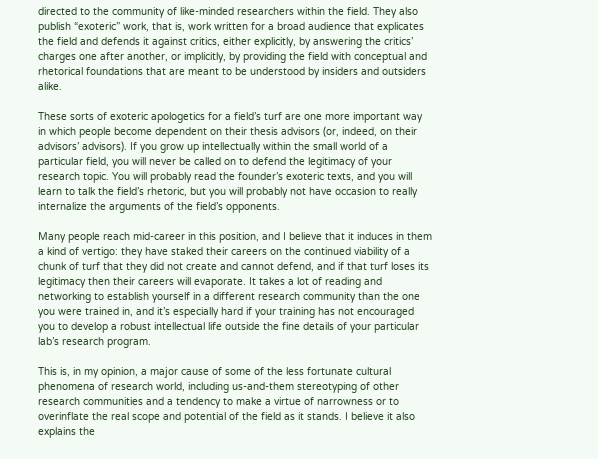directed to the community of like-minded researchers within the field. They also publish “exoteric” work, that is, work written for a broad audience that explicates the field and defends it against critics, either explicitly, by answering the critics’ charges one after another, or implicitly, by providing the field with conceptual and rhetorical foundations that are meant to be understood by insiders and outsiders alike.

These sorts of exoteric apologetics for a field’s turf are one more important way in which people become dependent on their thesis advisors (or, indeed, on their advisors’ advisors). If you grow up intellectually within the small world of a particular field, you will never be called on to defend the legitimacy of your research topic. You will probably read the founder’s exoteric texts, and you will learn to talk the field’s rhetoric, but you will probably not have occasion to really internalize the arguments of the field’s opponents.

Many people reach mid-career in this position, and I believe that it induces in them a kind of vertigo: they have staked their careers on the continued viability of a chunk of turf that they did not create and cannot defend, and if that turf loses its legitimacy then their careers will evaporate. It takes a lot of reading and networking to establish yourself in a different research community than the one you were trained in, and it’s especially hard if your training has not encouraged you to develop a robust intellectual life outside the fine details of your particular lab’s research program.

This is, in my opinion, a major cause of some of the less fortunate cultural phenomena of research world, including us-and-them stereotyping of other research communities and a tendency to make a virtue of narrowness or to overinflate the real scope and potential of the field as it stands. I believe it also explains the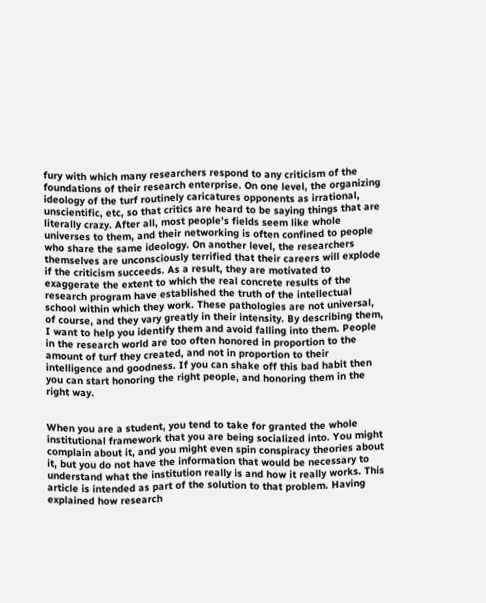fury with which many researchers respond to any criticism of the foundations of their research enterprise. On one level, the organizing ideology of the turf routinely caricatures opponents as irrational, unscientific, etc, so that critics are heard to be saying things that are literally crazy. After all, most people’s fields seem like whole universes to them, and their networking is often confined to people who share the same ideology. On another level, the researchers themselves are unconsciously terrified that their careers will explode if the criticism succeeds. As a result, they are motivated to exaggerate the extent to which the real concrete results of the research program have established the truth of the intellectual school within which they work. These pathologies are not universal, of course, and they vary greatly in their intensity. By describing them, I want to help you identify them and avoid falling into them. People in the research world are too often honored in proportion to the amount of turf they created, and not in proportion to their intelligence and goodness. If you can shake off this bad habit then you can start honoring the right people, and honoring them in the right way.


When you are a student, you tend to take for granted the whole institutional framework that you are being socialized into. You might complain about it, and you might even spin conspiracy theories about it, but you do not have the information that would be necessary to understand what the institution really is and how it really works. This article is intended as part of the solution to that problem. Having explained how research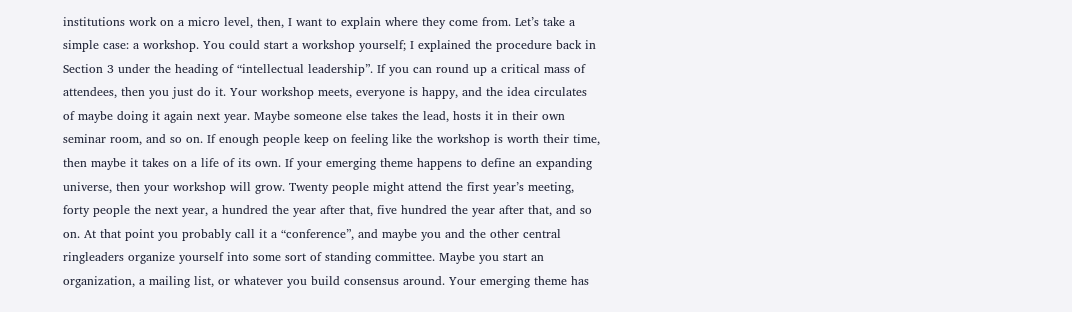institutions work on a micro level, then, I want to explain where they come from. Let’s take a simple case: a workshop. You could start a workshop yourself; I explained the procedure back in Section 3 under the heading of “intellectual leadership”. If you can round up a critical mass of attendees, then you just do it. Your workshop meets, everyone is happy, and the idea circulates of maybe doing it again next year. Maybe someone else takes the lead, hosts it in their own seminar room, and so on. If enough people keep on feeling like the workshop is worth their time, then maybe it takes on a life of its own. If your emerging theme happens to define an expanding universe, then your workshop will grow. Twenty people might attend the first year’s meeting, forty people the next year, a hundred the year after that, five hundred the year after that, and so on. At that point you probably call it a “conference”, and maybe you and the other central ringleaders organize yourself into some sort of standing committee. Maybe you start an organization, a mailing list, or whatever you build consensus around. Your emerging theme has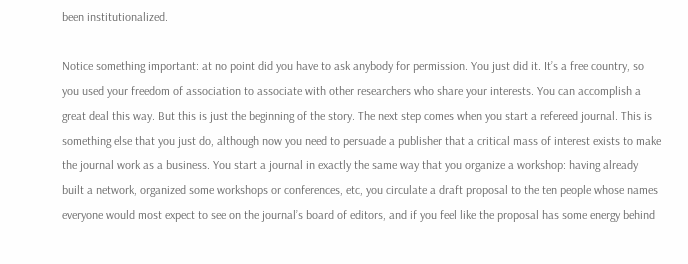been institutionalized.

Notice something important: at no point did you have to ask anybody for permission. You just did it. It’s a free country, so you used your freedom of association to associate with other researchers who share your interests. You can accomplish a great deal this way. But this is just the beginning of the story. The next step comes when you start a refereed journal. This is something else that you just do, although now you need to persuade a publisher that a critical mass of interest exists to make the journal work as a business. You start a journal in exactly the same way that you organize a workshop: having already built a network, organized some workshops or conferences, etc, you circulate a draft proposal to the ten people whose names everyone would most expect to see on the journal’s board of editors, and if you feel like the proposal has some energy behind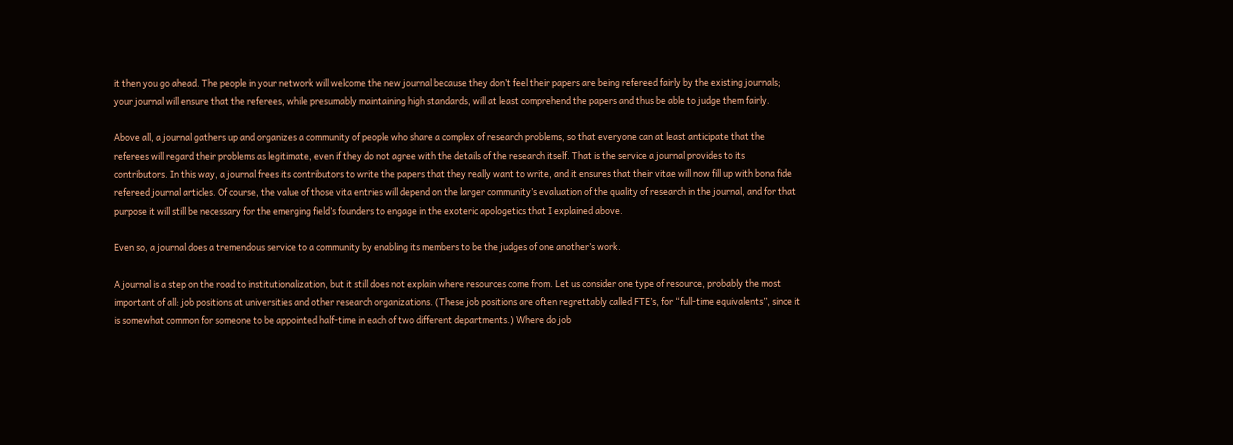it then you go ahead. The people in your network will welcome the new journal because they don’t feel their papers are being refereed fairly by the existing journals; your journal will ensure that the referees, while presumably maintaining high standards, will at least comprehend the papers and thus be able to judge them fairly.

Above all, a journal gathers up and organizes a community of people who share a complex of research problems, so that everyone can at least anticipate that the referees will regard their problems as legitimate, even if they do not agree with the details of the research itself. That is the service a journal provides to its contributors. In this way, a journal frees its contributors to write the papers that they really want to write, and it ensures that their vitae will now fill up with bona fide refereed journal articles. Of course, the value of those vita entries will depend on the larger community’s evaluation of the quality of research in the journal, and for that purpose it will still be necessary for the emerging field’s founders to engage in the exoteric apologetics that I explained above.

Even so, a journal does a tremendous service to a community by enabling its members to be the judges of one another’s work.

A journal is a step on the road to institutionalization, but it still does not explain where resources come from. Let us consider one type of resource, probably the most important of all: job positions at universities and other research organizations. (These job positions are often regrettably called FTE’s, for “full-time equivalents”, since it is somewhat common for someone to be appointed half-time in each of two different departments.) Where do job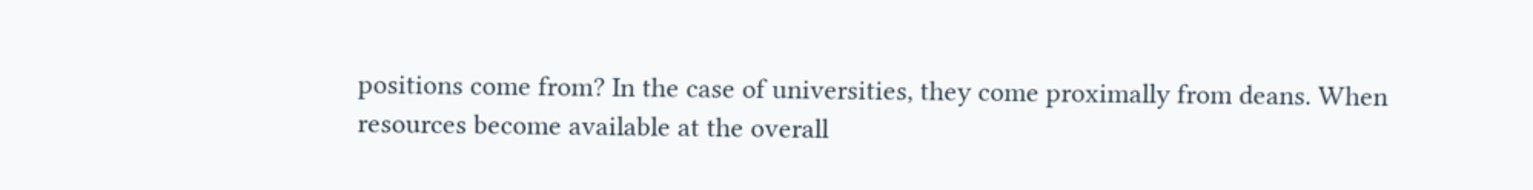positions come from? In the case of universities, they come proximally from deans. When resources become available at the overall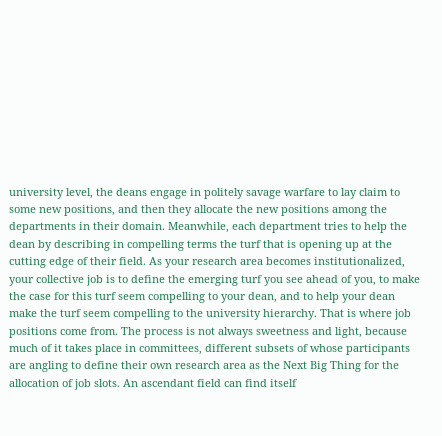university level, the deans engage in politely savage warfare to lay claim to some new positions, and then they allocate the new positions among the departments in their domain. Meanwhile, each department tries to help the dean by describing in compelling terms the turf that is opening up at the cutting edge of their field. As your research area becomes institutionalized, your collective job is to define the emerging turf you see ahead of you, to make the case for this turf seem compelling to your dean, and to help your dean make the turf seem compelling to the university hierarchy. That is where job positions come from. The process is not always sweetness and light, because much of it takes place in committees, different subsets of whose participants are angling to define their own research area as the Next Big Thing for the allocation of job slots. An ascendant field can find itself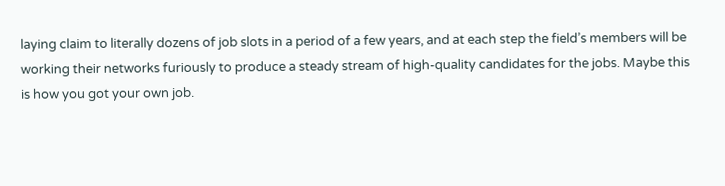laying claim to literally dozens of job slots in a period of a few years, and at each step the field’s members will be working their networks furiously to produce a steady stream of high-quality candidates for the jobs. Maybe this is how you got your own job.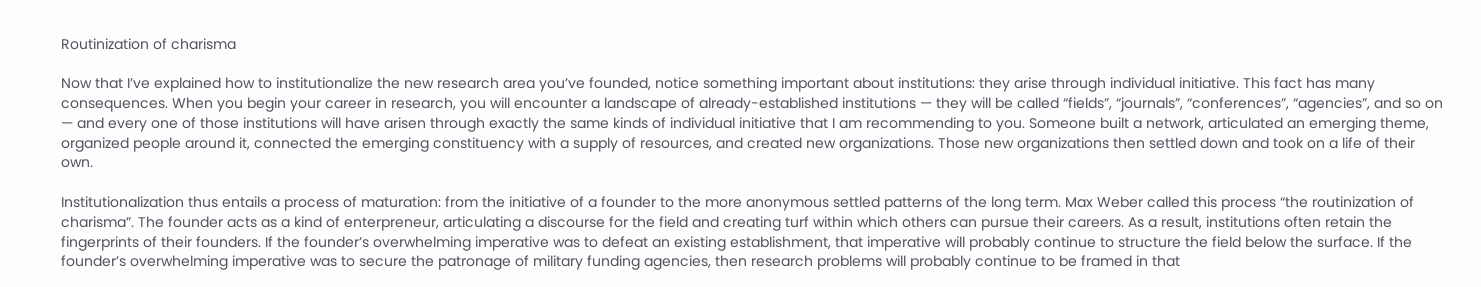Routinization of charisma

Now that I’ve explained how to institutionalize the new research area you’ve founded, notice something important about institutions: they arise through individual initiative. This fact has many consequences. When you begin your career in research, you will encounter a landscape of already-established institutions — they will be called “fields”, “journals”, “conferences”, “agencies”, and so on — and every one of those institutions will have arisen through exactly the same kinds of individual initiative that I am recommending to you. Someone built a network, articulated an emerging theme, organized people around it, connected the emerging constituency with a supply of resources, and created new organizations. Those new organizations then settled down and took on a life of their own.

Institutionalization thus entails a process of maturation: from the initiative of a founder to the more anonymous settled patterns of the long term. Max Weber called this process “the routinization of charisma”. The founder acts as a kind of enterpreneur, articulating a discourse for the field and creating turf within which others can pursue their careers. As a result, institutions often retain the fingerprints of their founders. If the founder’s overwhelming imperative was to defeat an existing establishment, that imperative will probably continue to structure the field below the surface. If the founder’s overwhelming imperative was to secure the patronage of military funding agencies, then research problems will probably continue to be framed in that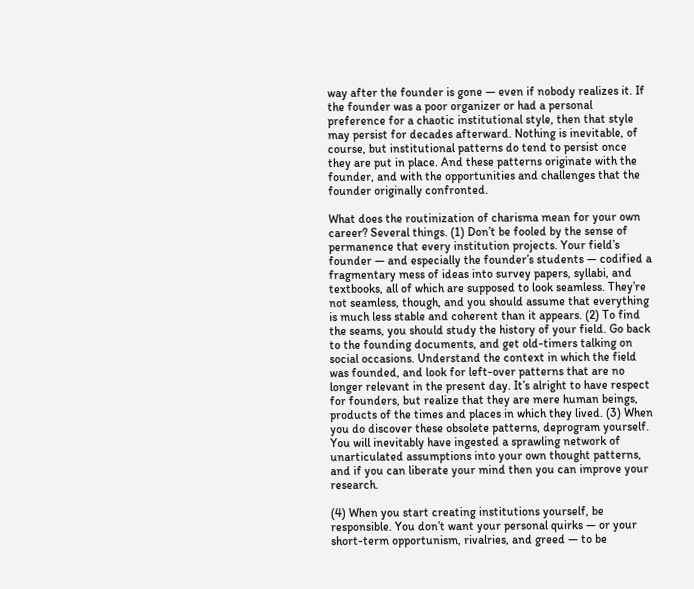way after the founder is gone — even if nobody realizes it. If the founder was a poor organizer or had a personal preference for a chaotic institutional style, then that style may persist for decades afterward. Nothing is inevitable, of course, but institutional patterns do tend to persist once they are put in place. And these patterns originate with the founder, and with the opportunities and challenges that the founder originally confronted.

What does the routinization of charisma mean for your own career? Several things. (1) Don’t be fooled by the sense of permanence that every institution projects. Your field’s founder — and especially the founder’s students — codified a fragmentary mess of ideas into survey papers, syllabi, and textbooks, all of which are supposed to look seamless. They’re not seamless, though, and you should assume that everything is much less stable and coherent than it appears. (2) To find the seams, you should study the history of your field. Go back to the founding documents, and get old-timers talking on social occasions. Understand the context in which the field was founded, and look for left-over patterns that are no longer relevant in the present day. It’s alright to have respect for founders, but realize that they are mere human beings, products of the times and places in which they lived. (3) When you do discover these obsolete patterns, deprogram yourself. You will inevitably have ingested a sprawling network of unarticulated assumptions into your own thought patterns, and if you can liberate your mind then you can improve your research.

(4) When you start creating institutions yourself, be responsible. You don’t want your personal quirks — or your short-term opportunism, rivalries, and greed — to be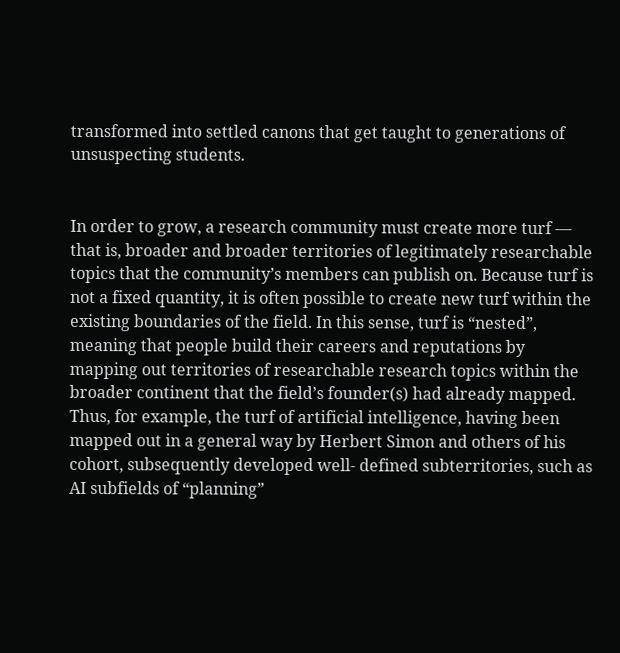transformed into settled canons that get taught to generations of unsuspecting students.


In order to grow, a research community must create more turf — that is, broader and broader territories of legitimately researchable topics that the community’s members can publish on. Because turf is not a fixed quantity, it is often possible to create new turf within the existing boundaries of the field. In this sense, turf is “nested”, meaning that people build their careers and reputations by mapping out territories of researchable research topics within the broader continent that the field’s founder(s) had already mapped. Thus, for example, the turf of artificial intelligence, having been mapped out in a general way by Herbert Simon and others of his cohort, subsequently developed well- defined subterritories, such as AI subfields of “planning”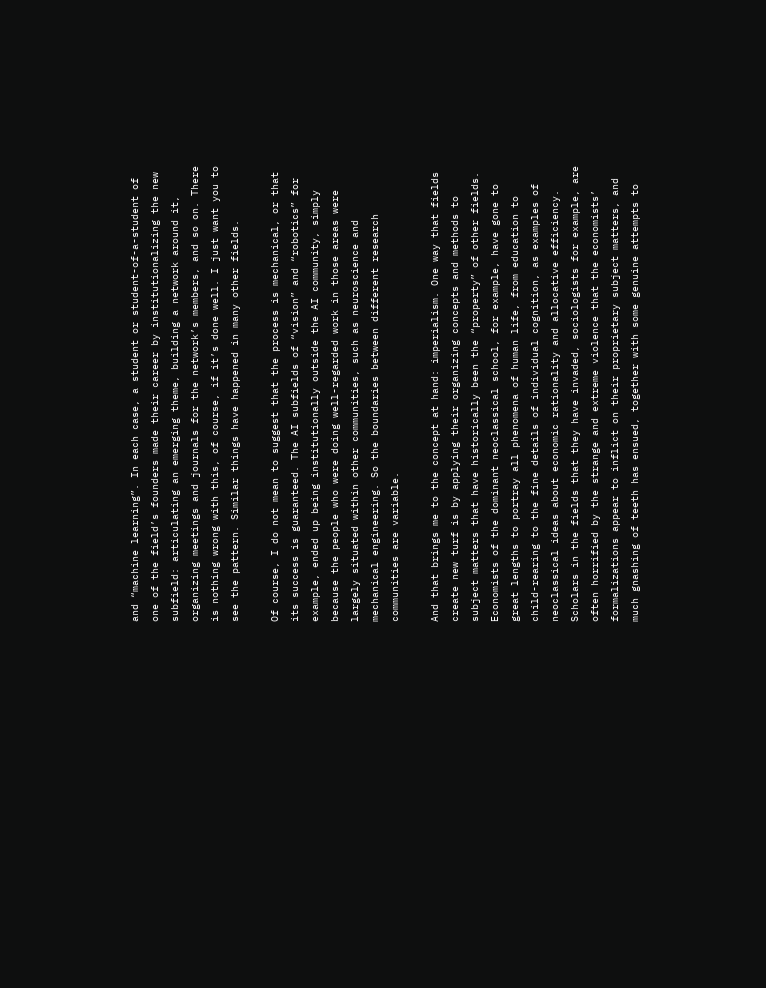and “machine learning”. In each case, a student or student-of-a-student of one of the field’s founders made their career by institutionalizing the new subfield: articulating an emerging theme, building a network around it, organizing meetings and journals for the network’s members, and so on. There is nothing wrong with this, of course, if it’s done well. I just want you to see the pattern. Similar things have happened in many other fields.

Of course, I do not mean to suggest that the process is mechanical, or that its success is guaranteed. The AI subfields of “vision” and “robotics” for example, ended up being institutionally outside the AI community, simply because the people who were doing well-regarded work in those areas were largely situated within other communities, such as neuroscience and mechanical engineering. So the boundaries between different research communities are variable.

And that brings me to the concept at hand: imperialism. One way that fields create new turf is by applying their organizing concepts and methods to subject matters that have historically been the “property” of other fields. Economists of the dominant neoclassical school, for example, have gone to great lengths to portray all phenomena of human life, from education to child-rearing to the fine details of individual cognition, as examples of neoclassical ideas about economic rationality and allocative efficiency. Scholars in the fields that they have invaded, sociologists for example, are often horrified by the strange and extreme violence that the economists’ formalizations appear to inflict on their proprietary subject matters, and much gnashing of teeth has ensued, together with some genuine attempts to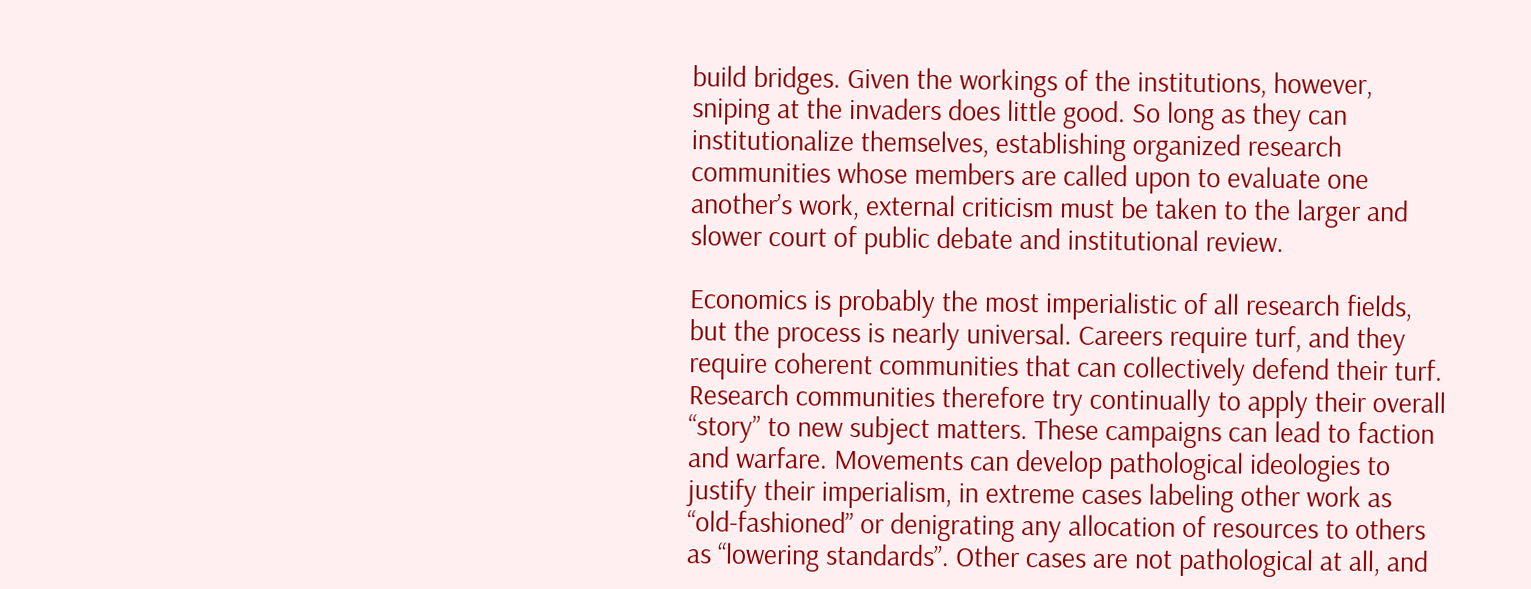build bridges. Given the workings of the institutions, however, sniping at the invaders does little good. So long as they can institutionalize themselves, establishing organized research communities whose members are called upon to evaluate one another’s work, external criticism must be taken to the larger and slower court of public debate and institutional review.

Economics is probably the most imperialistic of all research fields, but the process is nearly universal. Careers require turf, and they require coherent communities that can collectively defend their turf. Research communities therefore try continually to apply their overall “story” to new subject matters. These campaigns can lead to faction and warfare. Movements can develop pathological ideologies to justify their imperialism, in extreme cases labeling other work as “old-fashioned” or denigrating any allocation of resources to others as “lowering standards”. Other cases are not pathological at all, and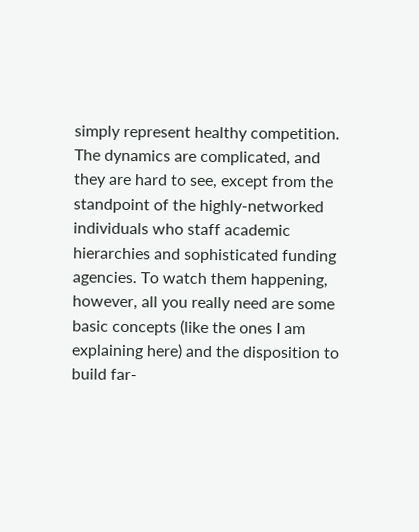simply represent healthy competition. The dynamics are complicated, and they are hard to see, except from the standpoint of the highly-networked individuals who staff academic hierarchies and sophisticated funding agencies. To watch them happening, however, all you really need are some basic concepts (like the ones I am explaining here) and the disposition to build far-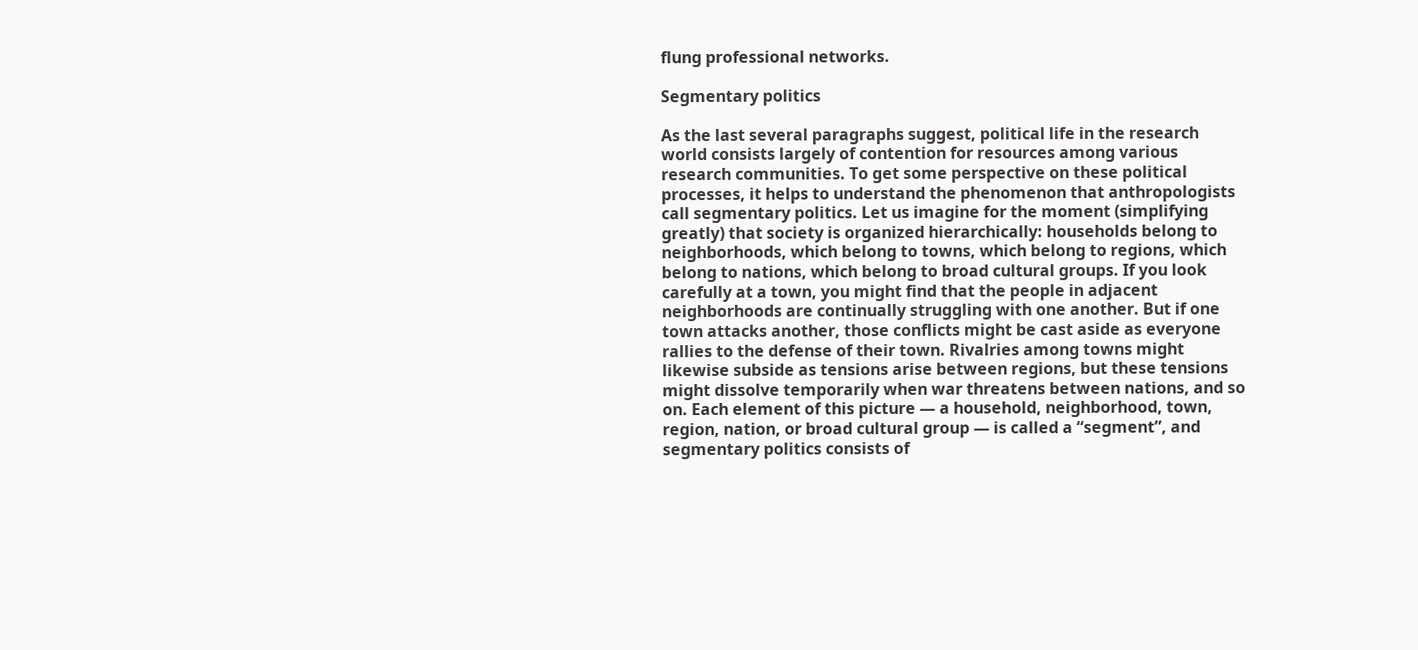flung professional networks.

Segmentary politics

As the last several paragraphs suggest, political life in the research world consists largely of contention for resources among various research communities. To get some perspective on these political processes, it helps to understand the phenomenon that anthropologists call segmentary politics. Let us imagine for the moment (simplifying greatly) that society is organized hierarchically: households belong to neighborhoods, which belong to towns, which belong to regions, which belong to nations, which belong to broad cultural groups. If you look carefully at a town, you might find that the people in adjacent neighborhoods are continually struggling with one another. But if one town attacks another, those conflicts might be cast aside as everyone rallies to the defense of their town. Rivalries among towns might likewise subside as tensions arise between regions, but these tensions might dissolve temporarily when war threatens between nations, and so on. Each element of this picture — a household, neighborhood, town, region, nation, or broad cultural group — is called a “segment”, and segmentary politics consists of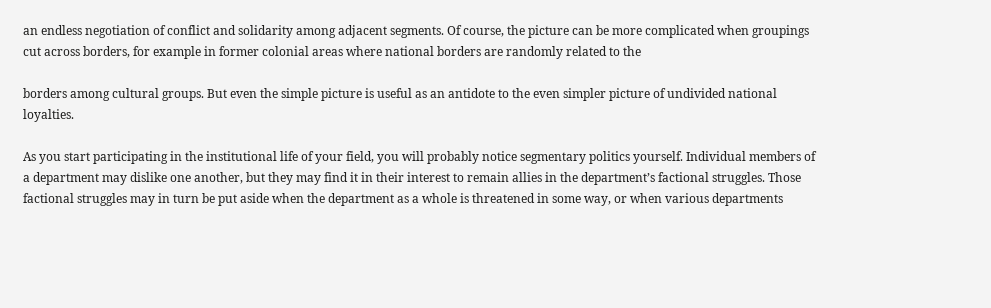an endless negotiation of conflict and solidarity among adjacent segments. Of course, the picture can be more complicated when groupings cut across borders, for example in former colonial areas where national borders are randomly related to the

borders among cultural groups. But even the simple picture is useful as an antidote to the even simpler picture of undivided national loyalties.

As you start participating in the institutional life of your field, you will probably notice segmentary politics yourself. Individual members of a department may dislike one another, but they may find it in their interest to remain allies in the department’s factional struggles. Those factional struggles may in turn be put aside when the department as a whole is threatened in some way, or when various departments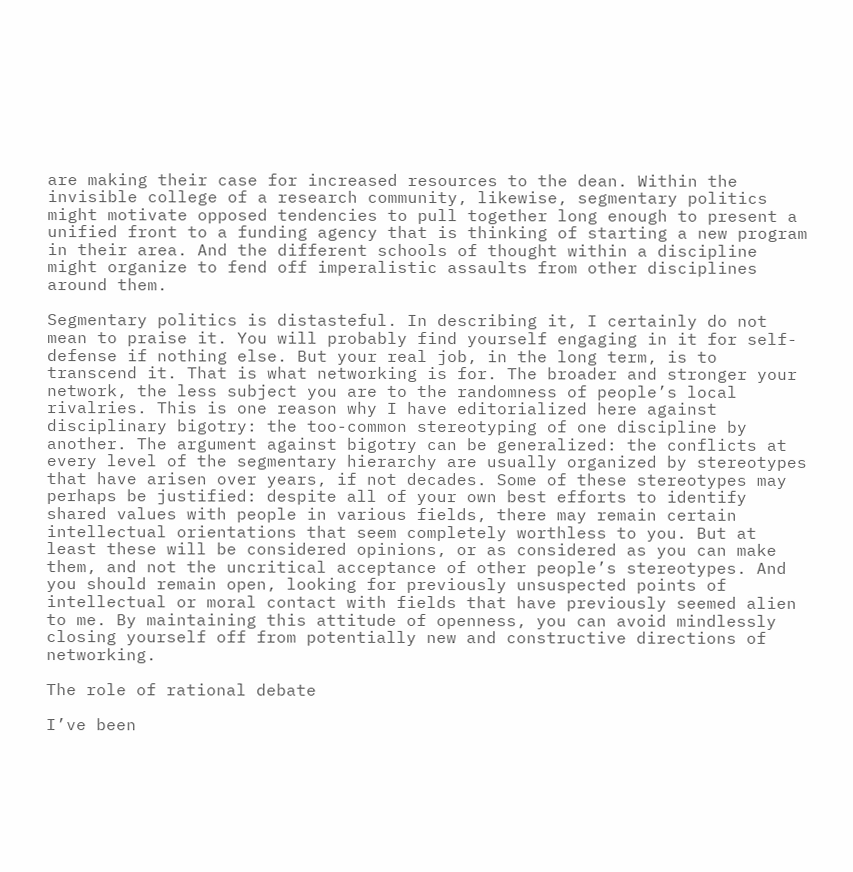are making their case for increased resources to the dean. Within the invisible college of a research community, likewise, segmentary politics might motivate opposed tendencies to pull together long enough to present a unified front to a funding agency that is thinking of starting a new program in their area. And the different schools of thought within a discipline might organize to fend off imperalistic assaults from other disciplines around them.

Segmentary politics is distasteful. In describing it, I certainly do not mean to praise it. You will probably find yourself engaging in it for self-defense if nothing else. But your real job, in the long term, is to transcend it. That is what networking is for. The broader and stronger your network, the less subject you are to the randomness of people’s local rivalries. This is one reason why I have editorialized here against disciplinary bigotry: the too-common stereotyping of one discipline by another. The argument against bigotry can be generalized: the conflicts at every level of the segmentary hierarchy are usually organized by stereotypes that have arisen over years, if not decades. Some of these stereotypes may perhaps be justified: despite all of your own best efforts to identify shared values with people in various fields, there may remain certain intellectual orientations that seem completely worthless to you. But at least these will be considered opinions, or as considered as you can make them, and not the uncritical acceptance of other people’s stereotypes. And you should remain open, looking for previously unsuspected points of intellectual or moral contact with fields that have previously seemed alien to me. By maintaining this attitude of openness, you can avoid mindlessly closing yourself off from potentially new and constructive directions of networking.

The role of rational debate

I’ve been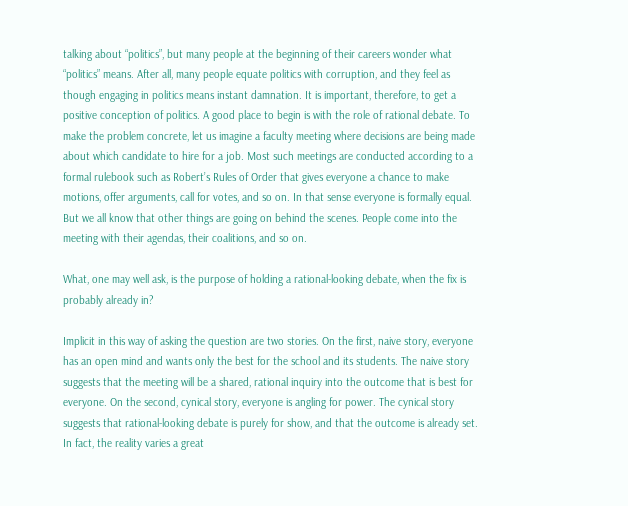talking about “politics”, but many people at the beginning of their careers wonder what “politics” means. After all, many people equate politics with corruption, and they feel as though engaging in politics means instant damnation. It is important, therefore, to get a positive conception of politics. A good place to begin is with the role of rational debate. To make the problem concrete, let us imagine a faculty meeting where decisions are being made about which candidate to hire for a job. Most such meetings are conducted according to a formal rulebook such as Robert’s Rules of Order that gives everyone a chance to make motions, offer arguments, call for votes, and so on. In that sense everyone is formally equal. But we all know that other things are going on behind the scenes. People come into the meeting with their agendas, their coalitions, and so on.

What, one may well ask, is the purpose of holding a rational-looking debate, when the fix is probably already in?

Implicit in this way of asking the question are two stories. On the first, naive story, everyone has an open mind and wants only the best for the school and its students. The naive story suggests that the meeting will be a shared, rational inquiry into the outcome that is best for everyone. On the second, cynical story, everyone is angling for power. The cynical story suggests that rational-looking debate is purely for show, and that the outcome is already set. In fact, the reality varies a great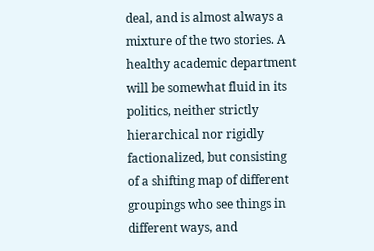deal, and is almost always a mixture of the two stories. A healthy academic department will be somewhat fluid in its politics, neither strictly hierarchical nor rigidly factionalized, but consisting of a shifting map of different groupings who see things in different ways, and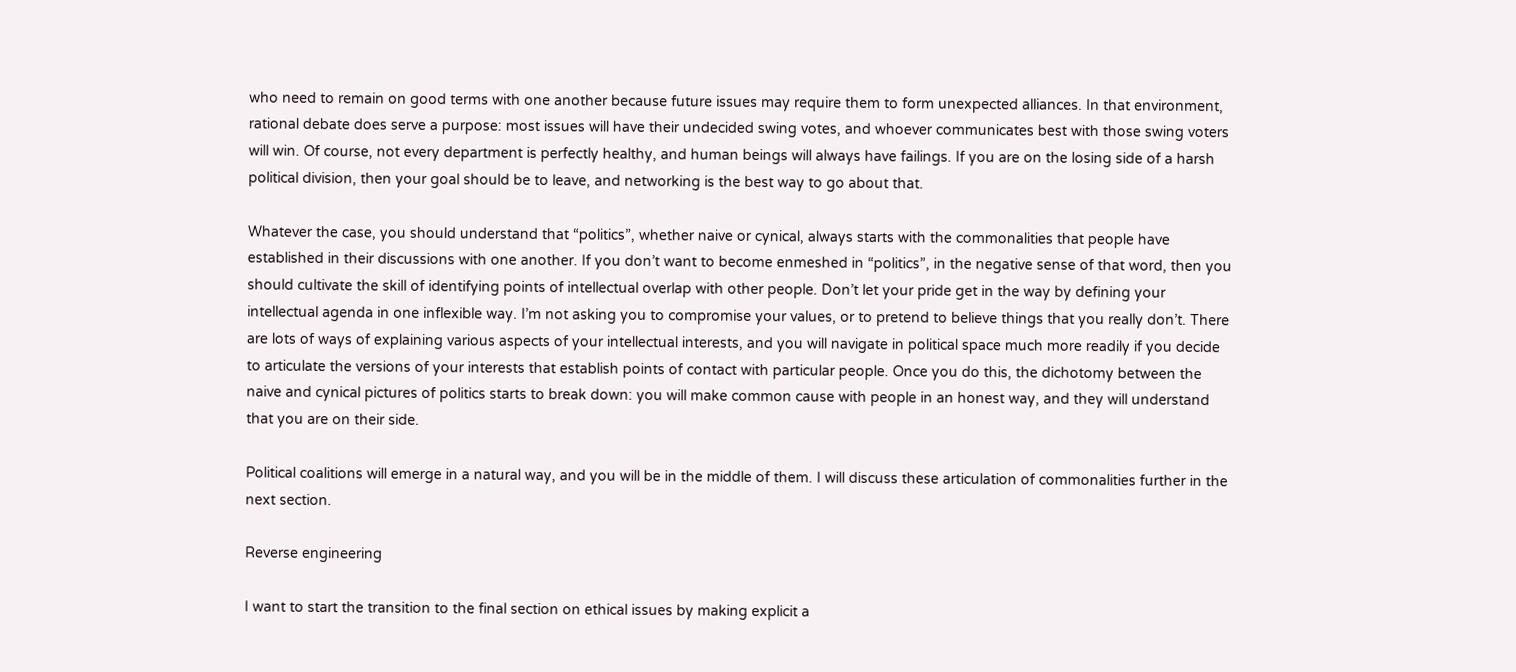who need to remain on good terms with one another because future issues may require them to form unexpected alliances. In that environment, rational debate does serve a purpose: most issues will have their undecided swing votes, and whoever communicates best with those swing voters will win. Of course, not every department is perfectly healthy, and human beings will always have failings. If you are on the losing side of a harsh political division, then your goal should be to leave, and networking is the best way to go about that.

Whatever the case, you should understand that “politics”, whether naive or cynical, always starts with the commonalities that people have established in their discussions with one another. If you don’t want to become enmeshed in “politics”, in the negative sense of that word, then you should cultivate the skill of identifying points of intellectual overlap with other people. Don’t let your pride get in the way by defining your intellectual agenda in one inflexible way. I’m not asking you to compromise your values, or to pretend to believe things that you really don’t. There are lots of ways of explaining various aspects of your intellectual interests, and you will navigate in political space much more readily if you decide to articulate the versions of your interests that establish points of contact with particular people. Once you do this, the dichotomy between the naive and cynical pictures of politics starts to break down: you will make common cause with people in an honest way, and they will understand that you are on their side.

Political coalitions will emerge in a natural way, and you will be in the middle of them. I will discuss these articulation of commonalities further in the next section.

Reverse engineering

I want to start the transition to the final section on ethical issues by making explicit a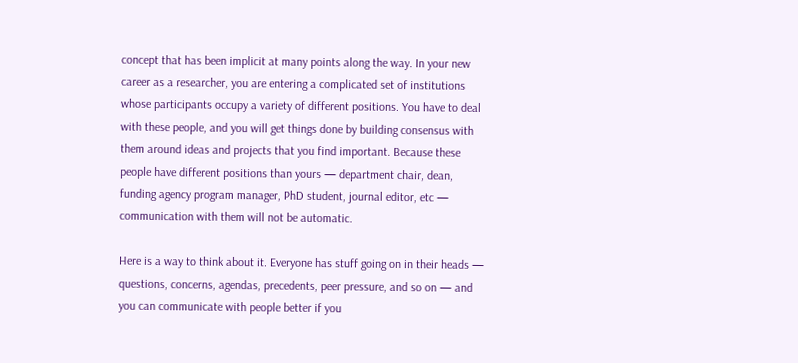concept that has been implicit at many points along the way. In your new career as a researcher, you are entering a complicated set of institutions whose participants occupy a variety of different positions. You have to deal with these people, and you will get things done by building consensus with them around ideas and projects that you find important. Because these people have different positions than yours — department chair, dean, funding agency program manager, PhD student, journal editor, etc — communication with them will not be automatic.

Here is a way to think about it. Everyone has stuff going on in their heads — questions, concerns, agendas, precedents, peer pressure, and so on — and you can communicate with people better if you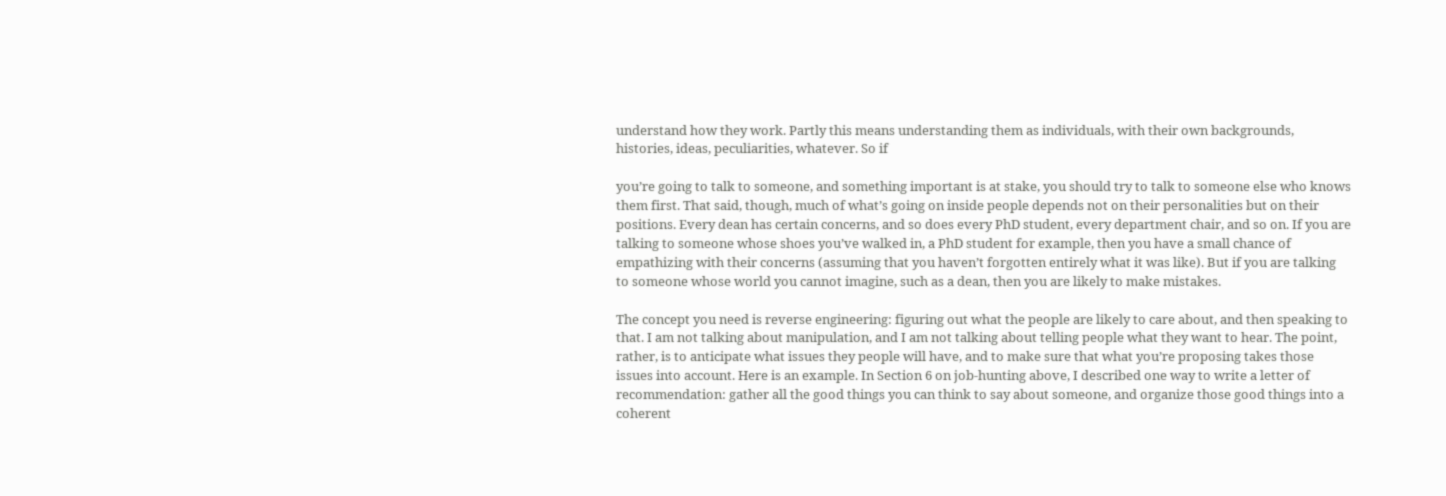understand how they work. Partly this means understanding them as individuals, with their own backgrounds, histories, ideas, peculiarities, whatever. So if

you’re going to talk to someone, and something important is at stake, you should try to talk to someone else who knows them first. That said, though, much of what’s going on inside people depends not on their personalities but on their positions. Every dean has certain concerns, and so does every PhD student, every department chair, and so on. If you are talking to someone whose shoes you’ve walked in, a PhD student for example, then you have a small chance of empathizing with their concerns (assuming that you haven’t forgotten entirely what it was like). But if you are talking to someone whose world you cannot imagine, such as a dean, then you are likely to make mistakes.

The concept you need is reverse engineering: figuring out what the people are likely to care about, and then speaking to that. I am not talking about manipulation, and I am not talking about telling people what they want to hear. The point, rather, is to anticipate what issues they people will have, and to make sure that what you’re proposing takes those issues into account. Here is an example. In Section 6 on job-hunting above, I described one way to write a letter of recommendation: gather all the good things you can think to say about someone, and organize those good things into a coherent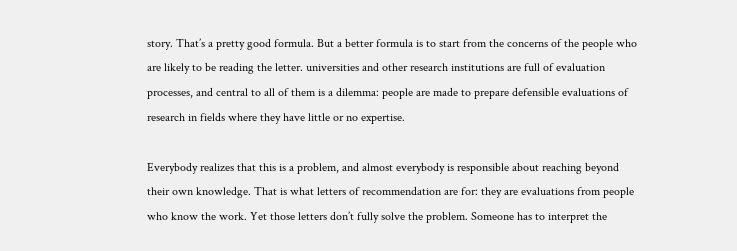story. That’s a pretty good formula. But a better formula is to start from the concerns of the people who are likely to be reading the letter. universities and other research institutions are full of evaluation processes, and central to all of them is a dilemma: people are made to prepare defensible evaluations of research in fields where they have little or no expertise.

Everybody realizes that this is a problem, and almost everybody is responsible about reaching beyond their own knowledge. That is what letters of recommendation are for: they are evaluations from people who know the work. Yet those letters don’t fully solve the problem. Someone has to interpret the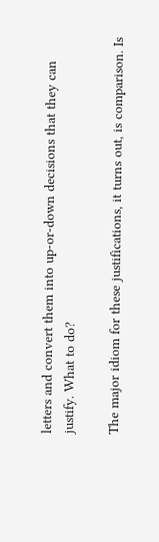letters and convert them into up-or-down decisions that they can justify. What to do?

The major idiom for these justifications, it turns out, is comparison. Is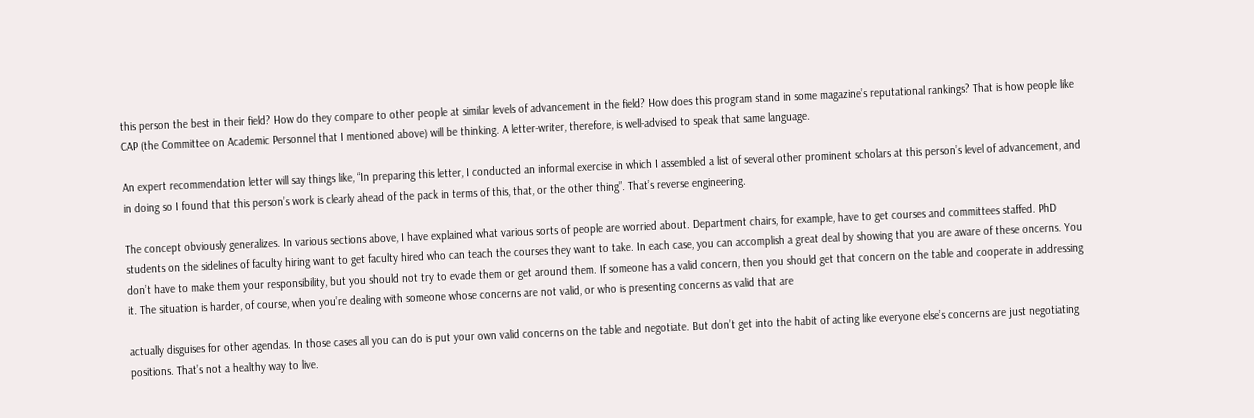this person the best in their field? How do they compare to other people at similar levels of advancement in the field? How does this program stand in some magazine’s reputational rankings? That is how people like CAP (the Committee on Academic Personnel that I mentioned above) will be thinking. A letter-writer, therefore, is well-advised to speak that same language.

An expert recommendation letter will say things like, “In preparing this letter, I conducted an informal exercise in which I assembled a list of several other prominent scholars at this person’s level of advancement, and in doing so I found that this person’s work is clearly ahead of the pack in terms of this, that, or the other thing”. That’s reverse engineering.

The concept obviously generalizes. In various sections above, I have explained what various sorts of people are worried about. Department chairs, for example, have to get courses and committees staffed. PhD students on the sidelines of faculty hiring want to get faculty hired who can teach the courses they want to take. In each case, you can accomplish a great deal by showing that you are aware of these oncerns. You don’t have to make them your responsibility, but you should not try to evade them or get around them. If someone has a valid concern, then you should get that concern on the table and cooperate in addressing it. The situation is harder, of course, when you’re dealing with someone whose concerns are not valid, or who is presenting concerns as valid that are

actually disguises for other agendas. In those cases all you can do is put your own valid concerns on the table and negotiate. But don’t get into the habit of acting like everyone else’s concerns are just negotiating positions. That’s not a healthy way to live.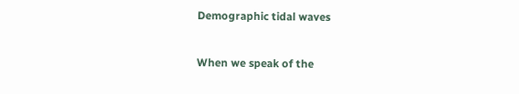Demographic tidal waves

When we speak of the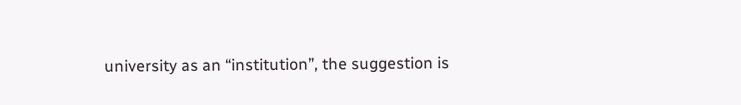university as an “institution”, the suggestion is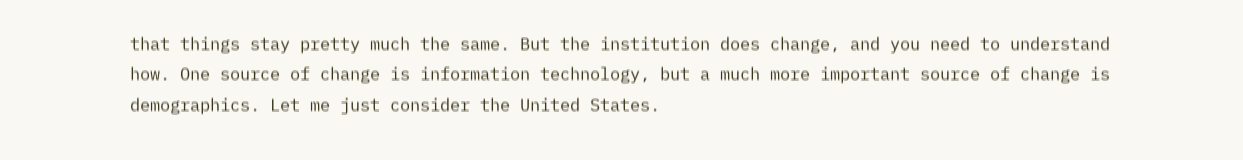that things stay pretty much the same. But the institution does change, and you need to understand how. One source of change is information technology, but a much more important source of change is demographics. Let me just consider the United States.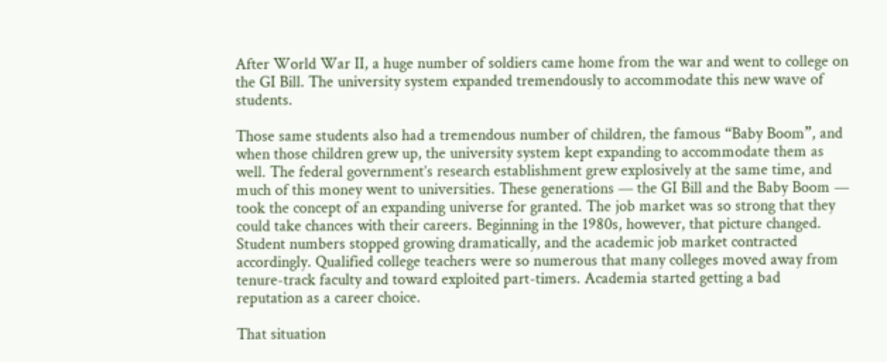After World War II, a huge number of soldiers came home from the war and went to college on the GI Bill. The university system expanded tremendously to accommodate this new wave of students.

Those same students also had a tremendous number of children, the famous “Baby Boom”, and when those children grew up, the university system kept expanding to accommodate them as well. The federal government’s research establishment grew explosively at the same time, and much of this money went to universities. These generations — the GI Bill and the Baby Boom — took the concept of an expanding universe for granted. The job market was so strong that they could take chances with their careers. Beginning in the 1980s, however, that picture changed. Student numbers stopped growing dramatically, and the academic job market contracted accordingly. Qualified college teachers were so numerous that many colleges moved away from tenure-track faculty and toward exploited part-timers. Academia started getting a bad reputation as a career choice.

That situation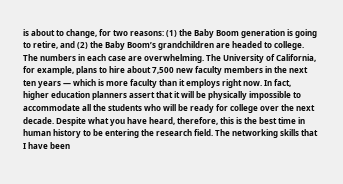is about to change, for two reasons: (1) the Baby Boom generation is going to retire, and (2) the Baby Boom’s grandchildren are headed to college. The numbers in each case are overwhelming. The University of California, for example, plans to hire about 7,500 new faculty members in the next ten years — which is more faculty than it employs right now. In fact, higher education planners assert that it will be physically impossible to accommodate all the students who will be ready for college over the next decade. Despite what you have heard, therefore, this is the best time in human history to be entering the research field. The networking skills that I have been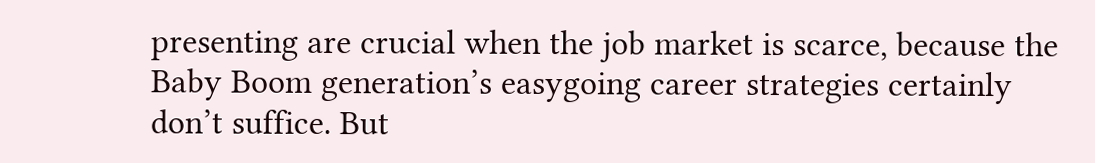presenting are crucial when the job market is scarce, because the Baby Boom generation’s easygoing career strategies certainly don’t suffice. But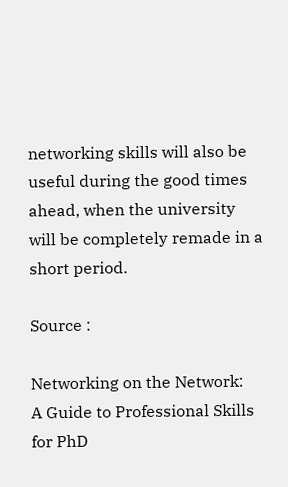networking skills will also be useful during the good times ahead, when the university will be completely remade in a short period.

Source :

Networking on the Network:
A Guide to Professional Skills for PhD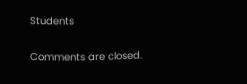Students

Comments are closed.